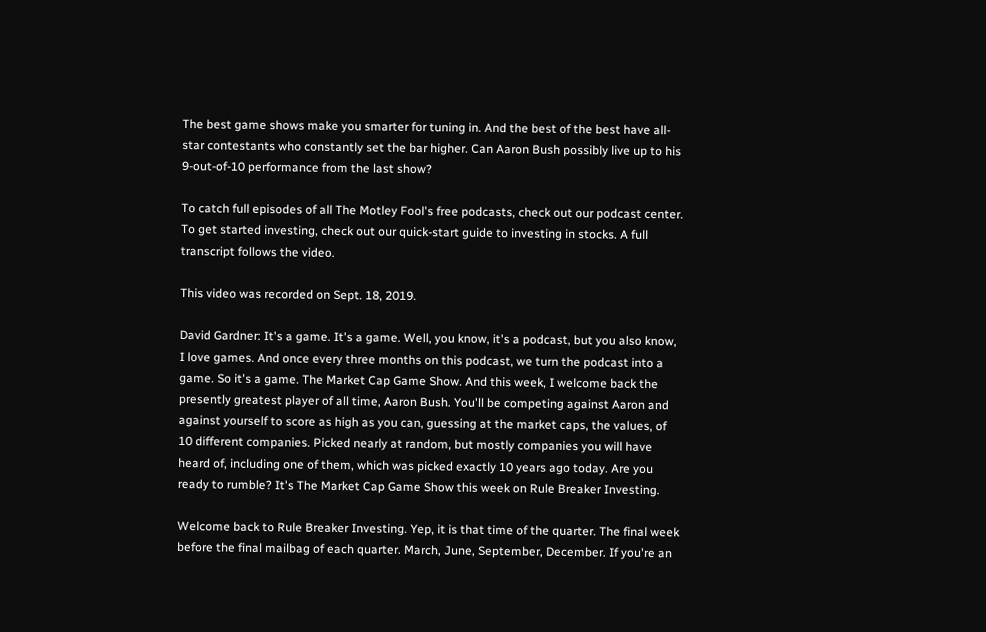The best game shows make you smarter for tuning in. And the best of the best have all-star contestants who constantly set the bar higher. Can Aaron Bush possibly live up to his 9-out-of-10 performance from the last show?

To catch full episodes of all The Motley Fool's free podcasts, check out our podcast center. To get started investing, check out our quick-start guide to investing in stocks. A full transcript follows the video.

This video was recorded on Sept. 18, 2019.

David Gardner: It's a game. It's a game. Well, you know, it's a podcast, but you also know, I love games. And once every three months on this podcast, we turn the podcast into a game. So it's a game. The Market Cap Game Show. And this week, I welcome back the presently greatest player of all time, Aaron Bush. You'll be competing against Aaron and against yourself to score as high as you can, guessing at the market caps, the values, of 10 different companies. Picked nearly at random, but mostly companies you will have heard of, including one of them, which was picked exactly 10 years ago today. Are you ready to rumble? It's The Market Cap Game Show this week on Rule Breaker Investing.

Welcome back to Rule Breaker Investing. Yep, it is that time of the quarter. The final week before the final mailbag of each quarter. March, June, September, December. If you're an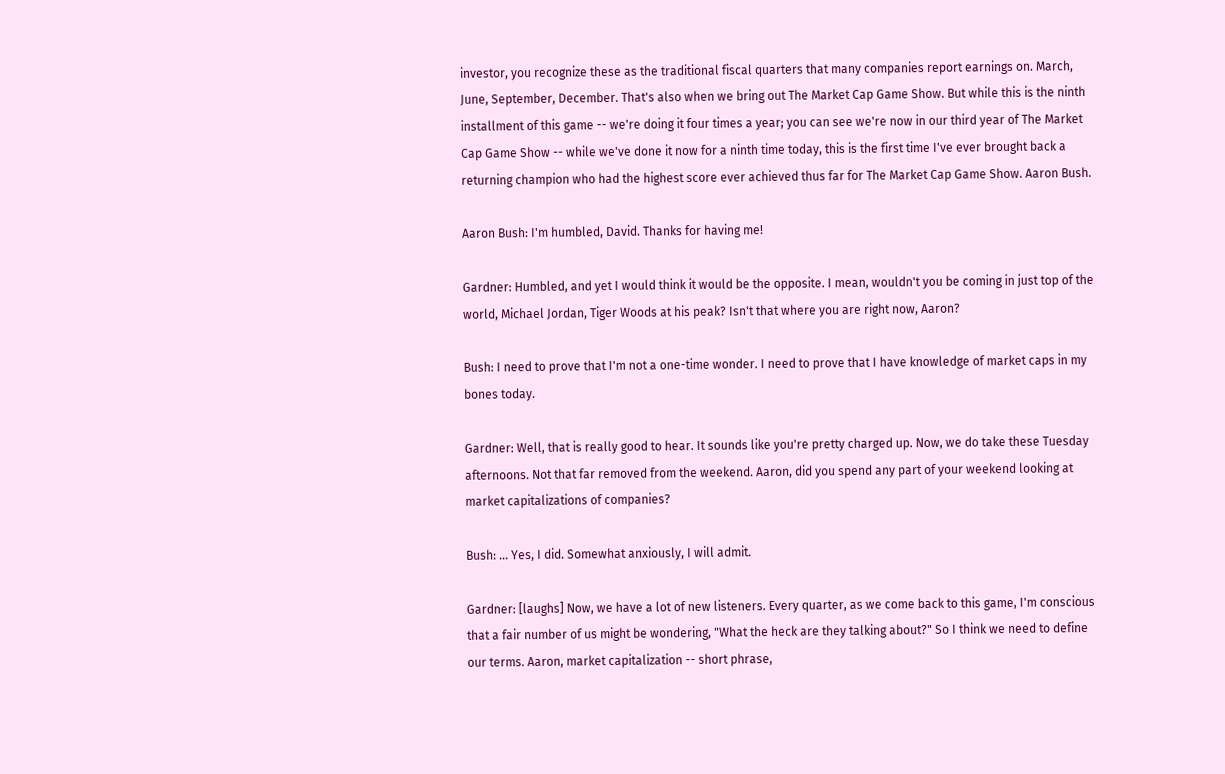investor, you recognize these as the traditional fiscal quarters that many companies report earnings on. March, June, September, December. That's also when we bring out The Market Cap Game Show. But while this is the ninth installment of this game -- we're doing it four times a year; you can see we're now in our third year of The Market Cap Game Show -- while we've done it now for a ninth time today, this is the first time I've ever brought back a returning champion who had the highest score ever achieved thus far for The Market Cap Game Show. Aaron Bush.

Aaron Bush: I'm humbled, David. Thanks for having me!

Gardner: Humbled, and yet I would think it would be the opposite. I mean, wouldn't you be coming in just top of the world, Michael Jordan, Tiger Woods at his peak? Isn't that where you are right now, Aaron?

Bush: I need to prove that I'm not a one-time wonder. I need to prove that I have knowledge of market caps in my bones today.

Gardner: Well, that is really good to hear. It sounds like you're pretty charged up. Now, we do take these Tuesday afternoons. Not that far removed from the weekend. Aaron, did you spend any part of your weekend looking at market capitalizations of companies?

Bush: ... Yes, I did. Somewhat anxiously, I will admit.

Gardner: [laughs] Now, we have a lot of new listeners. Every quarter, as we come back to this game, I'm conscious that a fair number of us might be wondering, "What the heck are they talking about?" So I think we need to define our terms. Aaron, market capitalization -- short phrase,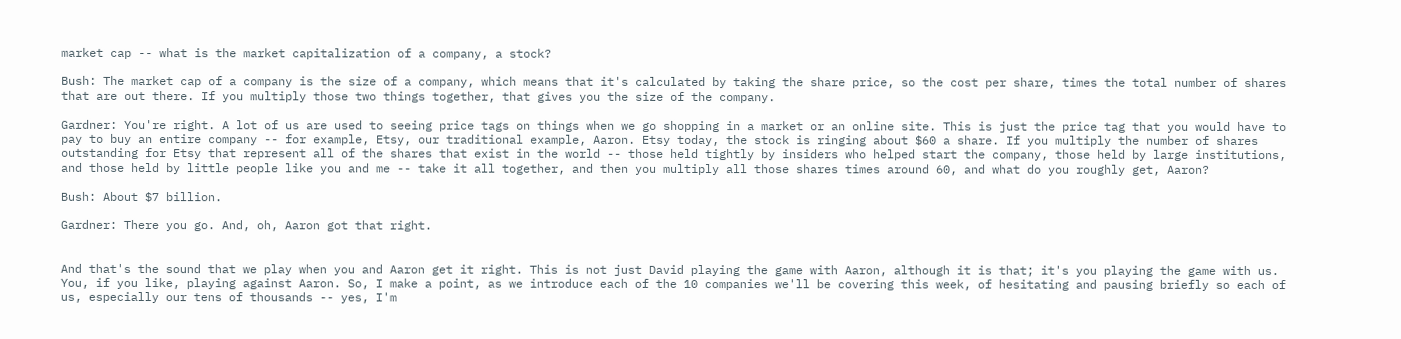market cap -- what is the market capitalization of a company, a stock?

Bush: The market cap of a company is the size of a company, which means that it's calculated by taking the share price, so the cost per share, times the total number of shares that are out there. If you multiply those two things together, that gives you the size of the company.

Gardner: You're right. A lot of us are used to seeing price tags on things when we go shopping in a market or an online site. This is just the price tag that you would have to pay to buy an entire company -- for example, Etsy, our traditional example, Aaron. Etsy today, the stock is ringing about $60 a share. If you multiply the number of shares outstanding for Etsy that represent all of the shares that exist in the world -- those held tightly by insiders who helped start the company, those held by large institutions, and those held by little people like you and me -- take it all together, and then you multiply all those shares times around 60, and what do you roughly get, Aaron?

Bush: About $7 billion.

Gardner: There you go. And, oh, Aaron got that right.


And that's the sound that we play when you and Aaron get it right. This is not just David playing the game with Aaron, although it is that; it's you playing the game with us. You, if you like, playing against Aaron. So, I make a point, as we introduce each of the 10 companies we'll be covering this week, of hesitating and pausing briefly so each of us, especially our tens of thousands -- yes, I'm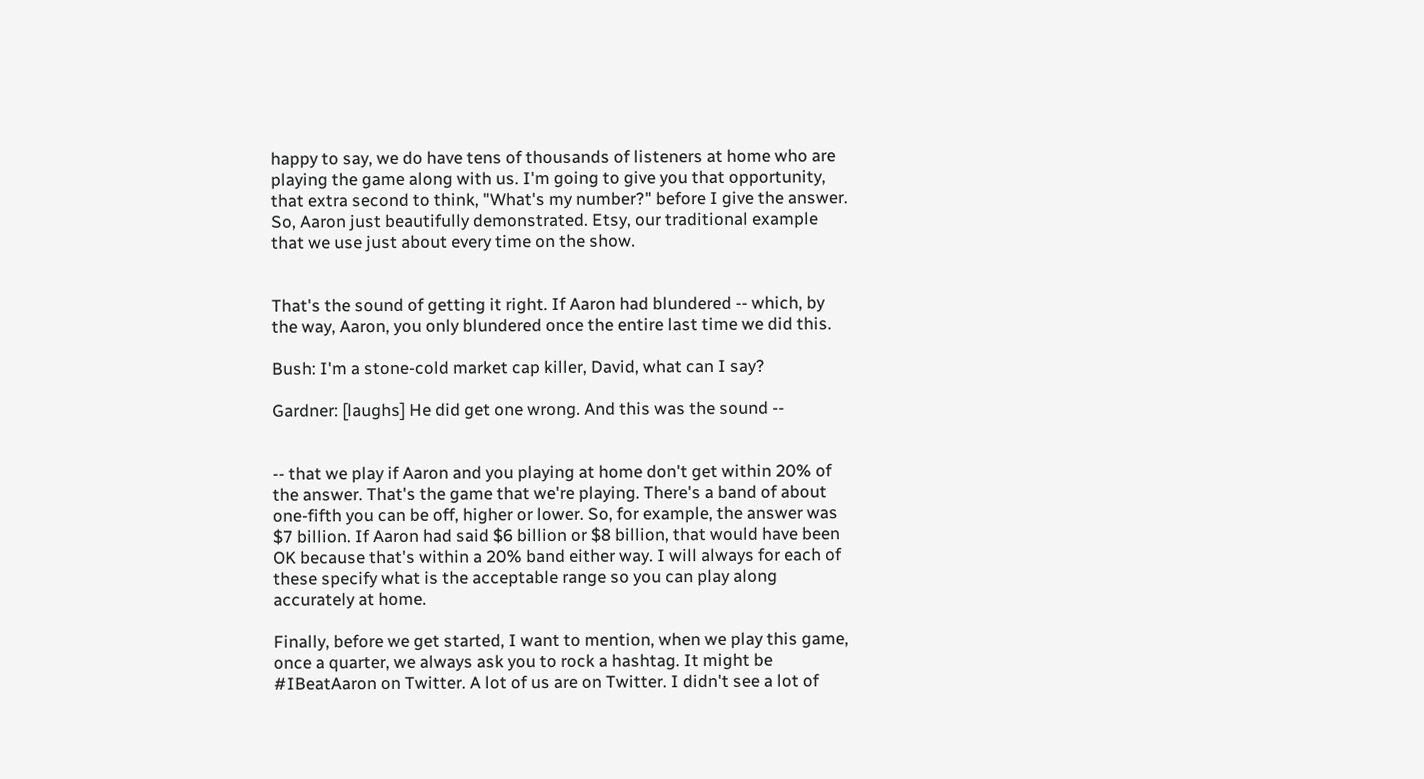happy to say, we do have tens of thousands of listeners at home who are playing the game along with us. I'm going to give you that opportunity, that extra second to think, "What's my number?" before I give the answer. So, Aaron just beautifully demonstrated. Etsy, our traditional example that we use just about every time on the show.


That's the sound of getting it right. If Aaron had blundered -- which, by the way, Aaron, you only blundered once the entire last time we did this.

Bush: I'm a stone-cold market cap killer, David, what can I say?

Gardner: [laughs] He did get one wrong. And this was the sound --


-- that we play if Aaron and you playing at home don't get within 20% of the answer. That's the game that we're playing. There's a band of about one-fifth you can be off, higher or lower. So, for example, the answer was $7 billion. If Aaron had said $6 billion or $8 billion, that would have been OK because that's within a 20% band either way. I will always for each of these specify what is the acceptable range so you can play along accurately at home.

Finally, before we get started, I want to mention, when we play this game, once a quarter, we always ask you to rock a hashtag. It might be #IBeatAaron on Twitter. A lot of us are on Twitter. I didn't see a lot of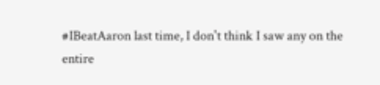#IBeatAaron last time, I don't think I saw any on the entire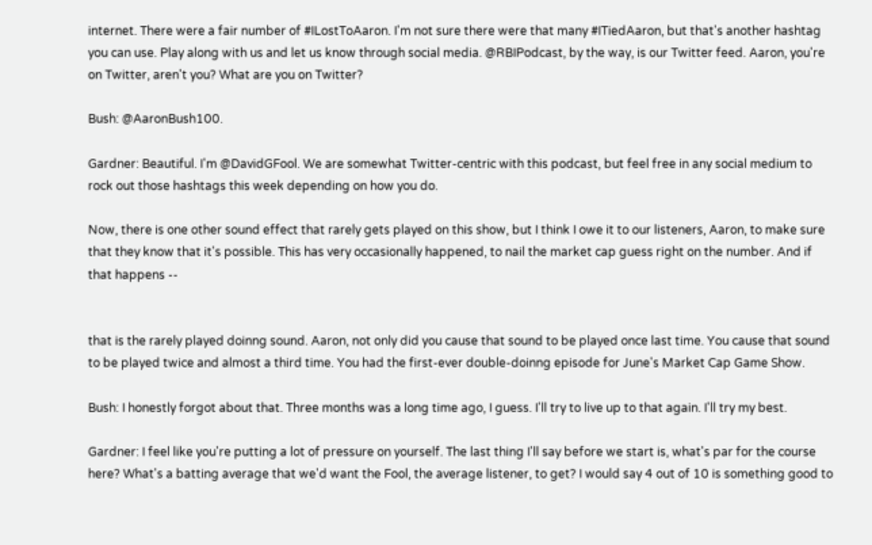internet. There were a fair number of #ILostToAaron. I'm not sure there were that many #ITiedAaron, but that's another hashtag you can use. Play along with us and let us know through social media. @RBIPodcast, by the way, is our Twitter feed. Aaron, you're on Twitter, aren't you? What are you on Twitter?

Bush: @AaronBush100.

Gardner: Beautiful. I'm @DavidGFool. We are somewhat Twitter-centric with this podcast, but feel free in any social medium to rock out those hashtags this week depending on how you do.

Now, there is one other sound effect that rarely gets played on this show, but I think I owe it to our listeners, Aaron, to make sure that they know that it's possible. This has very occasionally happened, to nail the market cap guess right on the number. And if that happens --


that is the rarely played doinng sound. Aaron, not only did you cause that sound to be played once last time. You cause that sound to be played twice and almost a third time. You had the first-ever double-doinng episode for June's Market Cap Game Show.

Bush: I honestly forgot about that. Three months was a long time ago, I guess. I'll try to live up to that again. I'll try my best.

Gardner: I feel like you're putting a lot of pressure on yourself. The last thing I'll say before we start is, what's par for the course here? What's a batting average that we'd want the Fool, the average listener, to get? I would say 4 out of 10 is something good to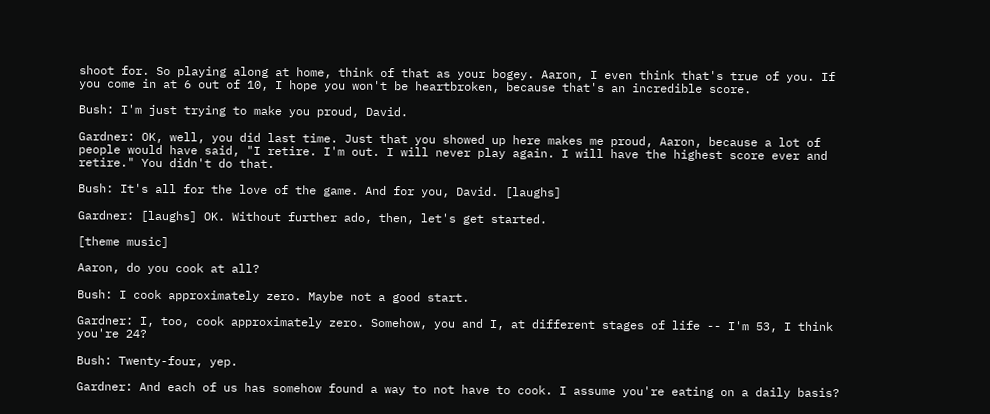shoot for. So playing along at home, think of that as your bogey. Aaron, I even think that's true of you. If you come in at 6 out of 10, I hope you won't be heartbroken, because that's an incredible score.

Bush: I'm just trying to make you proud, David.

Gardner: OK, well, you did last time. Just that you showed up here makes me proud, Aaron, because a lot of people would have said, "I retire. I'm out. I will never play again. I will have the highest score ever and retire." You didn't do that.

Bush: It's all for the love of the game. And for you, David. [laughs]

Gardner: [laughs] OK. Without further ado, then, let's get started.

[theme music]

Aaron, do you cook at all?

Bush: I cook approximately zero. Maybe not a good start.

Gardner: I, too, cook approximately zero. Somehow, you and I, at different stages of life -- I'm 53, I think you're 24?

Bush: Twenty-four, yep.

Gardner: And each of us has somehow found a way to not have to cook. I assume you're eating on a daily basis?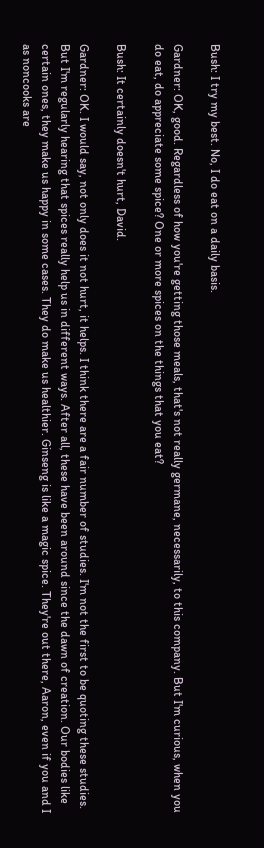Bush: I try my best. No, I do eat on a daily basis.

Gardner: OK, good. Regardless of how you're getting those meals, that's not really germane, necessarily, to this company. But I'm curious, when you do eat, do appreciate some spice? One or more spices on the things that you eat?

Bush: It certainly doesn't hurt, David.

Gardner: OK. I would say, not only does it not hurt, it helps. I think there are a fair number of studies. I'm not the first to be quoting these studies. But I'm regularly hearing that spices really help us in different ways. After all, these have been around since the dawn of creation. Our bodies like certain ones, they make us happy in some cases. They do make us healthier. Ginseng is like a magic spice. They're out there, Aaron, even if you and I as noncooks are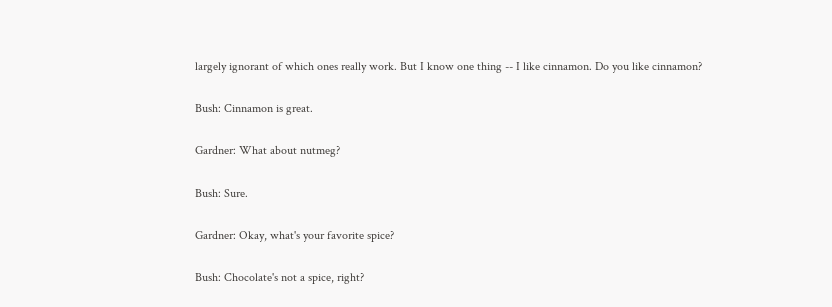largely ignorant of which ones really work. But I know one thing -- I like cinnamon. Do you like cinnamon?

Bush: Cinnamon is great.

Gardner: What about nutmeg?

Bush: Sure.

Gardner: Okay, what's your favorite spice?

Bush: Chocolate's not a spice, right?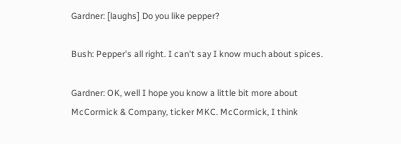Gardner: [laughs] Do you like pepper?

Bush: Pepper's all right. I can't say I know much about spices.

Gardner: OK, well I hope you know a little bit more about McCormick & Company, ticker MKC. McCormick, I think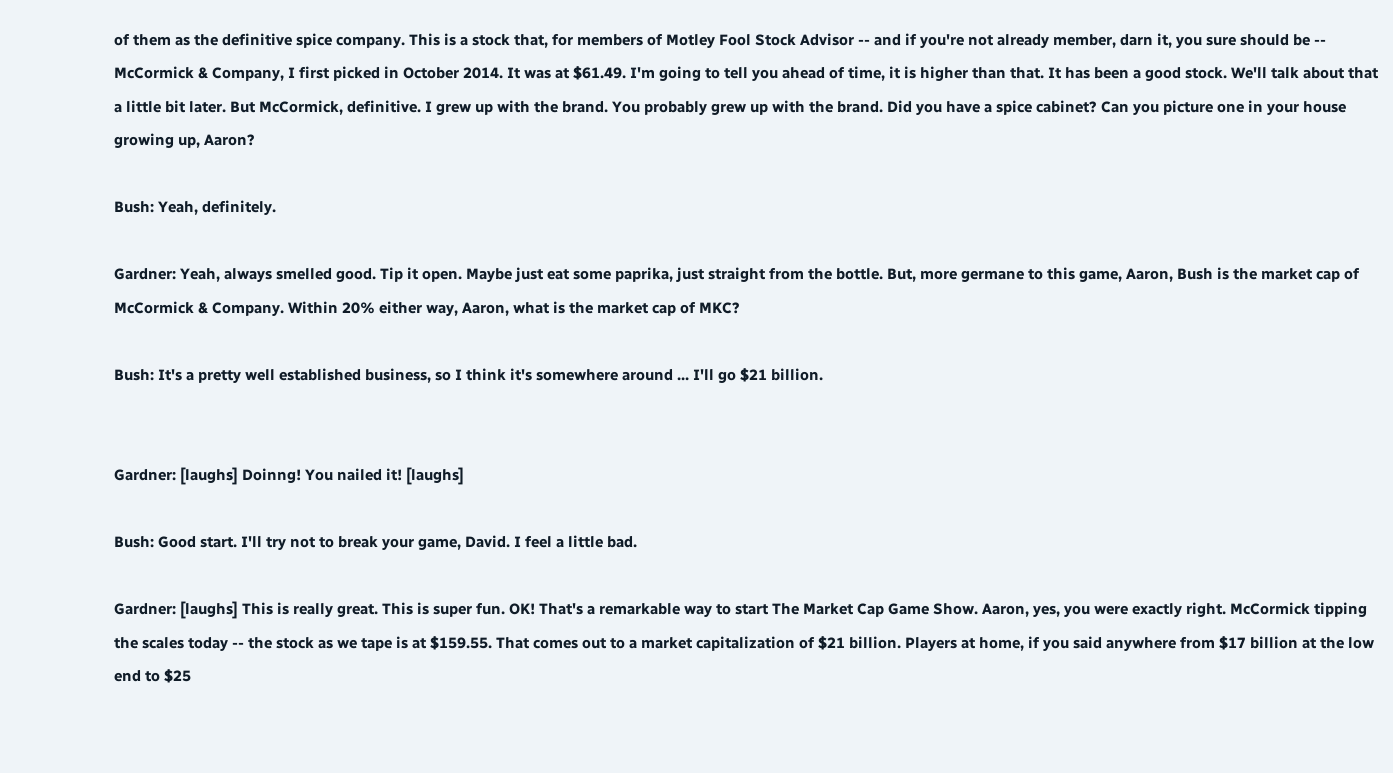of them as the definitive spice company. This is a stock that, for members of Motley Fool Stock Advisor -- and if you're not already member, darn it, you sure should be -- McCormick & Company, I first picked in October 2014. It was at $61.49. I'm going to tell you ahead of time, it is higher than that. It has been a good stock. We'll talk about that a little bit later. But McCormick, definitive. I grew up with the brand. You probably grew up with the brand. Did you have a spice cabinet? Can you picture one in your house growing up, Aaron?

Bush: Yeah, definitely.

Gardner: Yeah, always smelled good. Tip it open. Maybe just eat some paprika, just straight from the bottle. But, more germane to this game, Aaron, Bush is the market cap of McCormick & Company. Within 20% either way, Aaron, what is the market cap of MKC?

Bush: It's a pretty well established business, so I think it's somewhere around ... I'll go $21 billion.


Gardner: [laughs] Doinng! You nailed it! [laughs]

Bush: Good start. I'll try not to break your game, David. I feel a little bad.

Gardner: [laughs] This is really great. This is super fun. OK! That's a remarkable way to start The Market Cap Game Show. Aaron, yes, you were exactly right. McCormick tipping the scales today -- the stock as we tape is at $159.55. That comes out to a market capitalization of $21 billion. Players at home, if you said anywhere from $17 billion at the low end to $25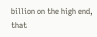billion on the high end, that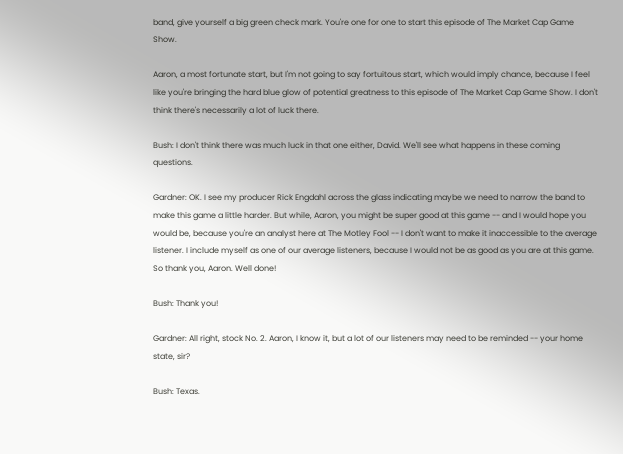band, give yourself a big green check mark. You're one for one to start this episode of The Market Cap Game Show.

Aaron, a most fortunate start, but I'm not going to say fortuitous start, which would imply chance, because I feel like you're bringing the hard blue glow of potential greatness to this episode of The Market Cap Game Show. I don't think there's necessarily a lot of luck there.

Bush: I don't think there was much luck in that one either, David. We'll see what happens in these coming questions.

Gardner: OK. I see my producer Rick Engdahl across the glass indicating maybe we need to narrow the band to make this game a little harder. But while, Aaron, you might be super good at this game -- and I would hope you would be, because you're an analyst here at The Motley Fool -- I don't want to make it inaccessible to the average listener. I include myself as one of our average listeners, because I would not be as good as you are at this game. So thank you, Aaron. Well done!

Bush: Thank you!

Gardner: All right, stock No. 2. Aaron, I know it, but a lot of our listeners may need to be reminded -- your home state, sir?

Bush: Texas.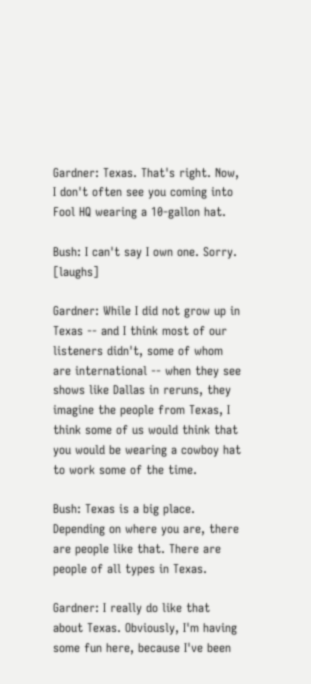Gardner: Texas. That's right. Now, I don't often see you coming into Fool HQ wearing a 10-gallon hat.

Bush: I can't say I own one. Sorry. [laughs]

Gardner: While I did not grow up in Texas -- and I think most of our listeners didn't, some of whom are international -- when they see shows like Dallas in reruns, they imagine the people from Texas, I think some of us would think that you would be wearing a cowboy hat to work some of the time.

Bush: Texas is a big place. Depending on where you are, there are people like that. There are people of all types in Texas.

Gardner: I really do like that about Texas. Obviously, I'm having some fun here, because I've been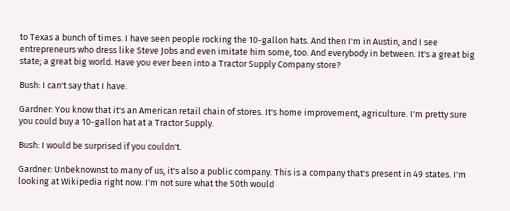to Texas a bunch of times. I have seen people rocking the 10-gallon hats. And then I'm in Austin, and I see entrepreneurs who dress like Steve Jobs and even imitate him some, too. And everybody in between. It's a great big state; a great big world. Have you ever been into a Tractor Supply Company store?

Bush: I can't say that I have.

Gardner: You know that it's an American retail chain of stores. It's home improvement, agriculture. I'm pretty sure you could buy a 10-gallon hat at a Tractor Supply.

Bush: I would be surprised if you couldn't.

Gardner: Unbeknownst to many of us, it's also a public company. This is a company that's present in 49 states. I'm looking at Wikipedia right now. I'm not sure what the 50th would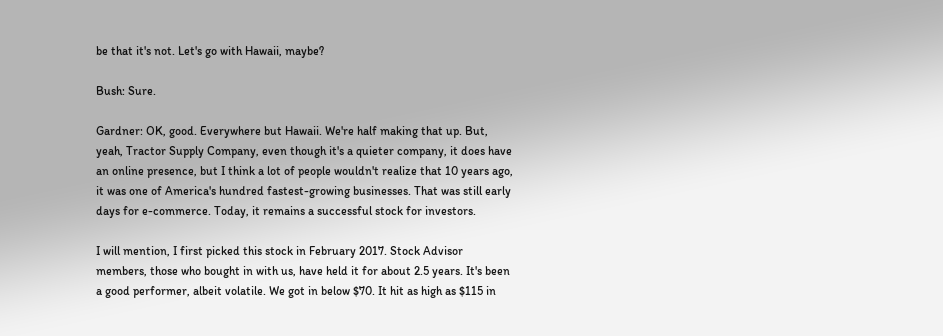be that it's not. Let's go with Hawaii, maybe?

Bush: Sure.

Gardner: OK, good. Everywhere but Hawaii. We're half making that up. But, yeah, Tractor Supply Company, even though it's a quieter company, it does have an online presence, but I think a lot of people wouldn't realize that 10 years ago, it was one of America's hundred fastest-growing businesses. That was still early days for e-commerce. Today, it remains a successful stock for investors.

I will mention, I first picked this stock in February 2017. Stock Advisor members, those who bought in with us, have held it for about 2.5 years. It's been a good performer, albeit volatile. We got in below $70. It hit as high as $115 in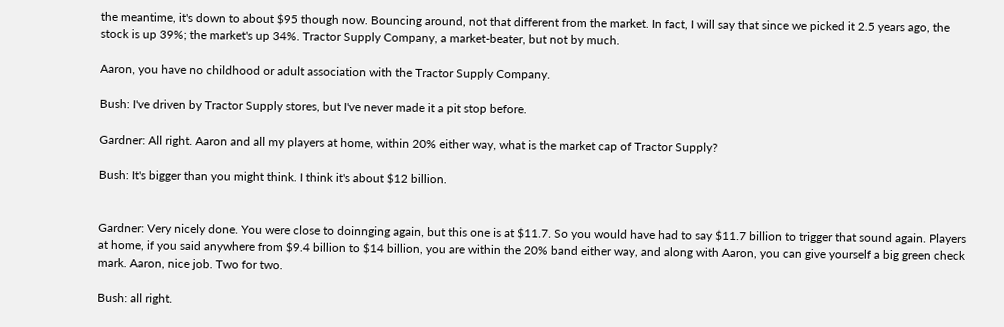the meantime, it's down to about $95 though now. Bouncing around, not that different from the market. In fact, I will say that since we picked it 2.5 years ago, the stock is up 39%; the market's up 34%. Tractor Supply Company, a market-beater, but not by much.

Aaron, you have no childhood or adult association with the Tractor Supply Company.

Bush: I've driven by Tractor Supply stores, but I've never made it a pit stop before.

Gardner: All right. Aaron and all my players at home, within 20% either way, what is the market cap of Tractor Supply?

Bush: It's bigger than you might think. I think it's about $12 billion.


Gardner: Very nicely done. You were close to doinnging again, but this one is at $11.7. So you would have had to say $11.7 billion to trigger that sound again. Players at home, if you said anywhere from $9.4 billion to $14 billion, you are within the 20% band either way, and along with Aaron, you can give yourself a big green check mark. Aaron, nice job. Two for two.

Bush: all right.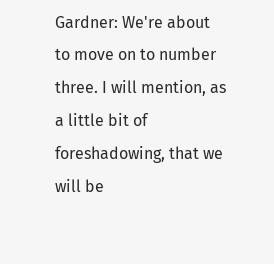Gardner: We're about to move on to number three. I will mention, as a little bit of foreshadowing, that we will be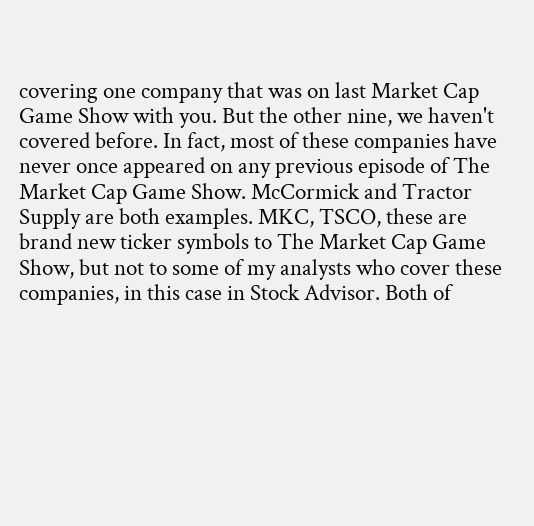covering one company that was on last Market Cap Game Show with you. But the other nine, we haven't covered before. In fact, most of these companies have never once appeared on any previous episode of The Market Cap Game Show. McCormick and Tractor Supply are both examples. MKC, TSCO, these are brand new ticker symbols to The Market Cap Game Show, but not to some of my analysts who cover these companies, in this case in Stock Advisor. Both of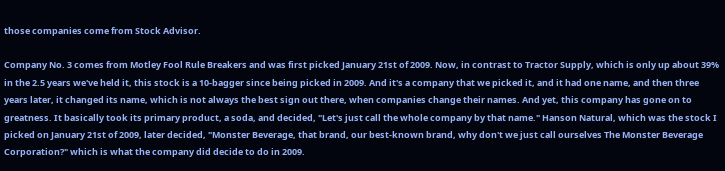those companies come from Stock Advisor.

Company No. 3 comes from Motley Fool Rule Breakers and was first picked January 21st of 2009. Now, in contrast to Tractor Supply, which is only up about 39% in the 2.5 years we've held it, this stock is a 10-bagger since being picked in 2009. And it's a company that we picked it, and it had one name, and then three years later, it changed its name, which is not always the best sign out there, when companies change their names. And yet, this company has gone on to greatness. It basically took its primary product, a soda, and decided, "Let's just call the whole company by that name." Hanson Natural, which was the stock I picked on January 21st of 2009, later decided, "Monster Beverage, that brand, our best-known brand, why don't we just call ourselves The Monster Beverage Corporation?" which is what the company did decide to do in 2009.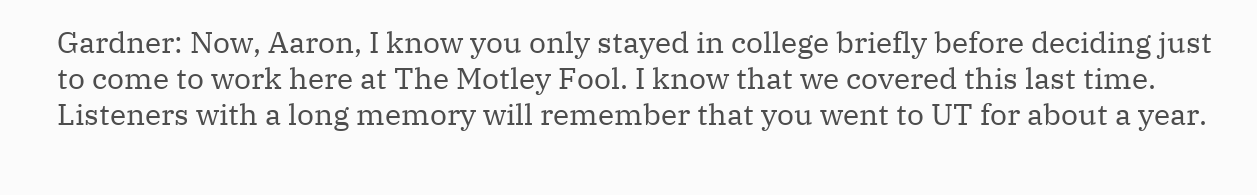Gardner: Now, Aaron, I know you only stayed in college briefly before deciding just to come to work here at The Motley Fool. I know that we covered this last time. Listeners with a long memory will remember that you went to UT for about a year.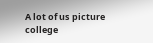A lot of us picture college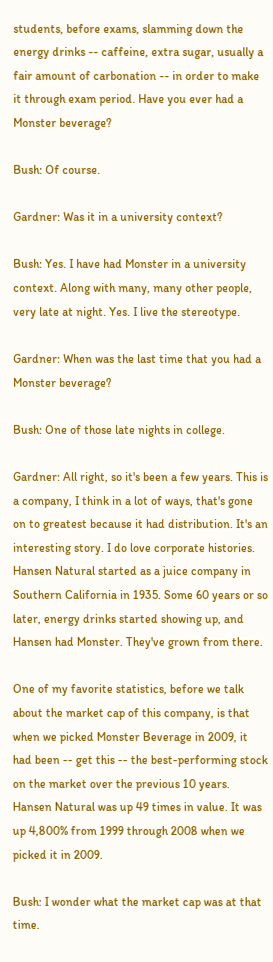students, before exams, slamming down the energy drinks -- caffeine, extra sugar, usually a fair amount of carbonation -- in order to make it through exam period. Have you ever had a Monster beverage?

Bush: Of course.

Gardner: Was it in a university context?

Bush: Yes. I have had Monster in a university context. Along with many, many other people, very late at night. Yes. I live the stereotype.

Gardner: When was the last time that you had a Monster beverage?

Bush: One of those late nights in college.

Gardner: All right, so it's been a few years. This is a company, I think in a lot of ways, that's gone on to greatest because it had distribution. It's an interesting story. I do love corporate histories. Hansen Natural started as a juice company in Southern California in 1935. Some 60 years or so later, energy drinks started showing up, and Hansen had Monster. They've grown from there.

One of my favorite statistics, before we talk about the market cap of this company, is that when we picked Monster Beverage in 2009, it had been -- get this -- the best-performing stock on the market over the previous 10 years. Hansen Natural was up 49 times in value. It was up 4,800% from 1999 through 2008 when we picked it in 2009.

Bush: I wonder what the market cap was at that time.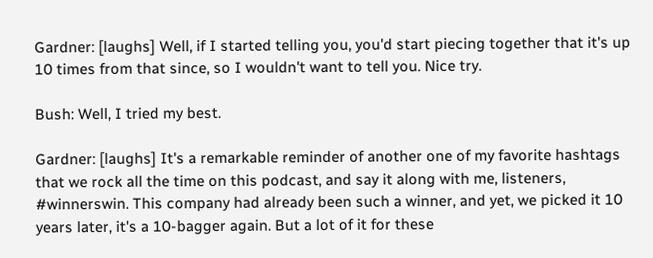Gardner: [laughs] Well, if I started telling you, you'd start piecing together that it's up 10 times from that since, so I wouldn't want to tell you. Nice try.

Bush: Well, I tried my best.

Gardner: [laughs] It's a remarkable reminder of another one of my favorite hashtags that we rock all the time on this podcast, and say it along with me, listeners, #winnerswin. This company had already been such a winner, and yet, we picked it 10 years later, it's a 10-bagger again. But a lot of it for these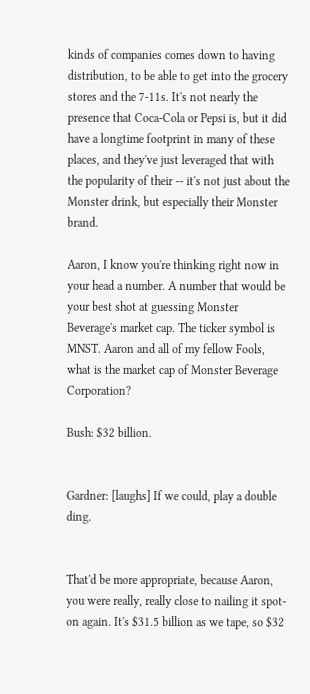kinds of companies comes down to having distribution, to be able to get into the grocery stores and the 7-11s. It's not nearly the presence that Coca-Cola or Pepsi is, but it did have a longtime footprint in many of these places, and they've just leveraged that with the popularity of their -- it's not just about the Monster drink, but especially their Monster brand.

Aaron, I know you're thinking right now in your head a number. A number that would be your best shot at guessing Monster Beverage's market cap. The ticker symbol is MNST. Aaron and all of my fellow Fools, what is the market cap of Monster Beverage Corporation?

Bush: $32 billion.


Gardner: [laughs] If we could, play a double ding.


That'd be more appropriate, because Aaron, you were really, really close to nailing it spot-on again. It's $31.5 billion as we tape, so $32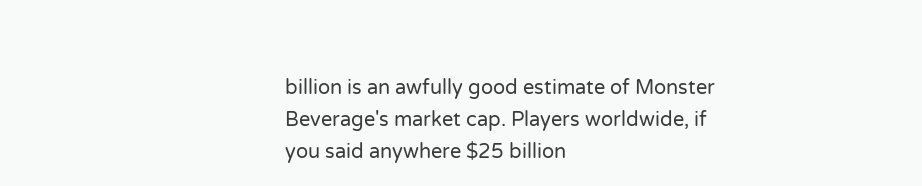billion is an awfully good estimate of Monster Beverage's market cap. Players worldwide, if you said anywhere $25 billion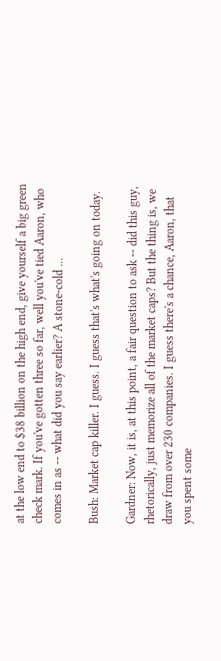at the low end to $38 billion on the high end, give yourself a big green check mark. If you've gotten three so far, well you've tied Aaron, who comes in as -- what did you say earlier? A stone-cold ...

Bush: Market cap killer. I guess. I guess that's what's going on today.

Gardner: Now, it is, at this point, a fair question to ask -- did this guy, rhetorically, just memorize all of the market caps? But the thing is, we draw from over 230 companies. I guess there's a chance, Aaron, that you spent some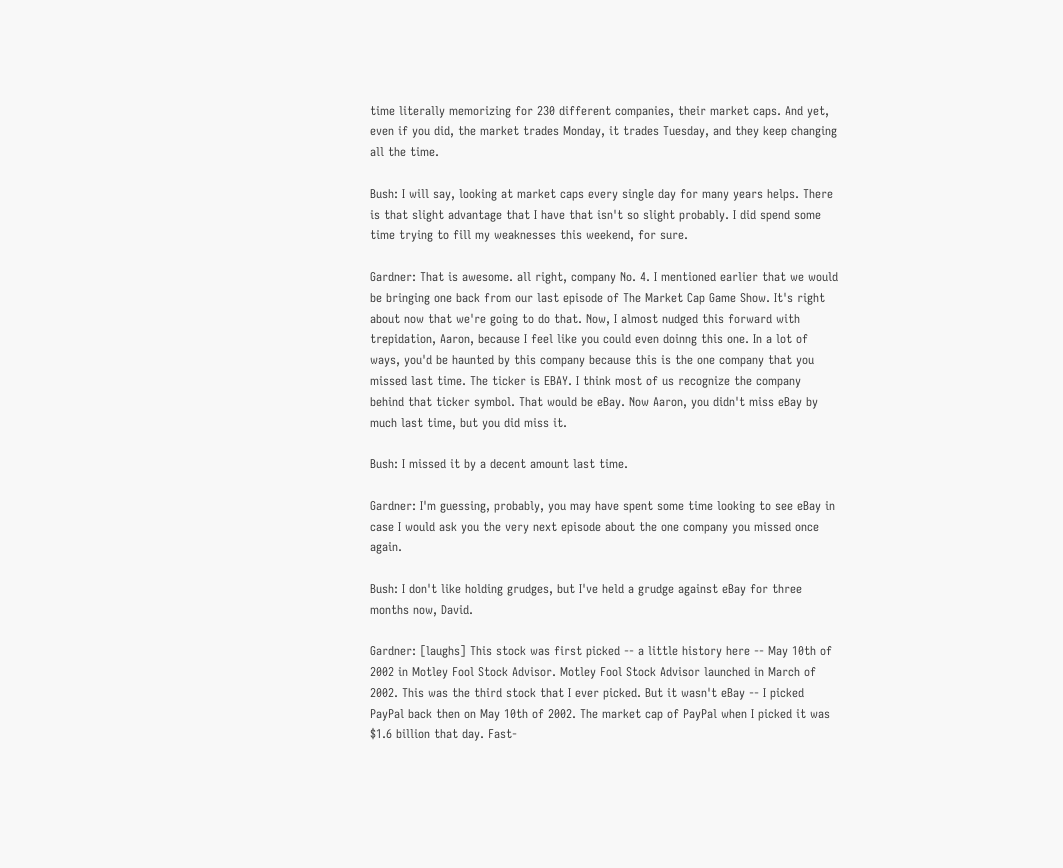time literally memorizing for 230 different companies, their market caps. And yet, even if you did, the market trades Monday, it trades Tuesday, and they keep changing all the time.

Bush: I will say, looking at market caps every single day for many years helps. There is that slight advantage that I have that isn't so slight probably. I did spend some time trying to fill my weaknesses this weekend, for sure.

Gardner: That is awesome. all right, company No. 4. I mentioned earlier that we would be bringing one back from our last episode of The Market Cap Game Show. It's right about now that we're going to do that. Now, I almost nudged this forward with trepidation, Aaron, because I feel like you could even doinng this one. In a lot of ways, you'd be haunted by this company because this is the one company that you missed last time. The ticker is EBAY. I think most of us recognize the company behind that ticker symbol. That would be eBay. Now Aaron, you didn't miss eBay by much last time, but you did miss it.

Bush: I missed it by a decent amount last time.

Gardner: I'm guessing, probably, you may have spent some time looking to see eBay in case I would ask you the very next episode about the one company you missed once again.

Bush: I don't like holding grudges, but I've held a grudge against eBay for three months now, David.

Gardner: [laughs] This stock was first picked -- a little history here -- May 10th of 2002 in Motley Fool Stock Advisor. Motley Fool Stock Advisor launched in March of 2002. This was the third stock that I ever picked. But it wasn't eBay -- I picked PayPal back then on May 10th of 2002. The market cap of PayPal when I picked it was $1.6 billion that day. Fast-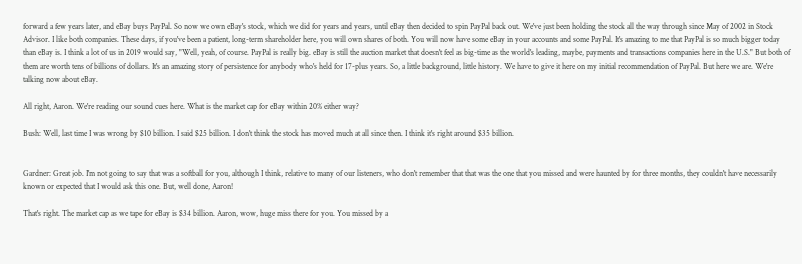forward a few years later, and eBay buys PayPal. So now we own eBay's stock, which we did for years and years, until eBay then decided to spin PayPal back out. We've just been holding the stock all the way through since May of 2002 in Stock Advisor. I like both companies. These days, if you've been a patient, long-term shareholder here, you will own shares of both. You will now have some eBay in your accounts and some PayPal. It's amazing to me that PayPal is so much bigger today than eBay is. I think a lot of us in 2019 would say, "Well, yeah, of course. PayPal is really big. eBay is still the auction market that doesn't feel as big-time as the world's leading, maybe, payments and transactions companies here in the U.S." But both of them are worth tens of billions of dollars. It's an amazing story of persistence for anybody who's held for 17-plus years. So, a little background, little history. We have to give it here on my initial recommendation of PayPal. But here we are. We're talking now about eBay.

All right, Aaron. We're reading our sound cues here. What is the market cap for eBay within 20% either way?

Bush: Well, last time I was wrong by $10 billion. I said $25 billion. I don't think the stock has moved much at all since then. I think it's right around $35 billion.


Gardner: Great job. I'm not going to say that was a softball for you, although I think, relative to many of our listeners, who don't remember that that was the one that you missed and were haunted by for three months, they couldn't have necessarily known or expected that I would ask this one. But, well done, Aaron!

That's right. The market cap as we tape for eBay is $34 billion. Aaron, wow, huge miss there for you. You missed by a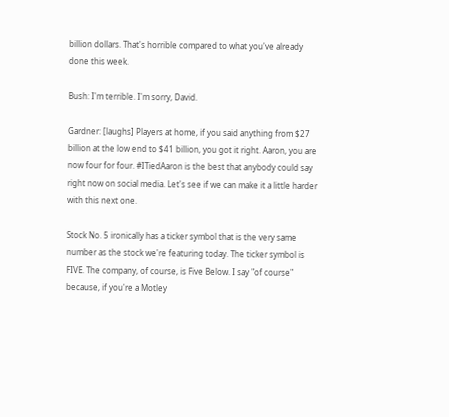billion dollars. That's horrible compared to what you've already done this week.

Bush: I'm terrible. I'm sorry, David.

Gardner: [laughs] Players at home, if you said anything from $27 billion at the low end to $41 billion, you got it right. Aaron, you are now four for four. #ITiedAaron is the best that anybody could say right now on social media. Let's see if we can make it a little harder with this next one.

Stock No. 5 ironically has a ticker symbol that is the very same number as the stock we're featuring today. The ticker symbol is FIVE. The company, of course, is Five Below. I say "of course" because, if you're a Motley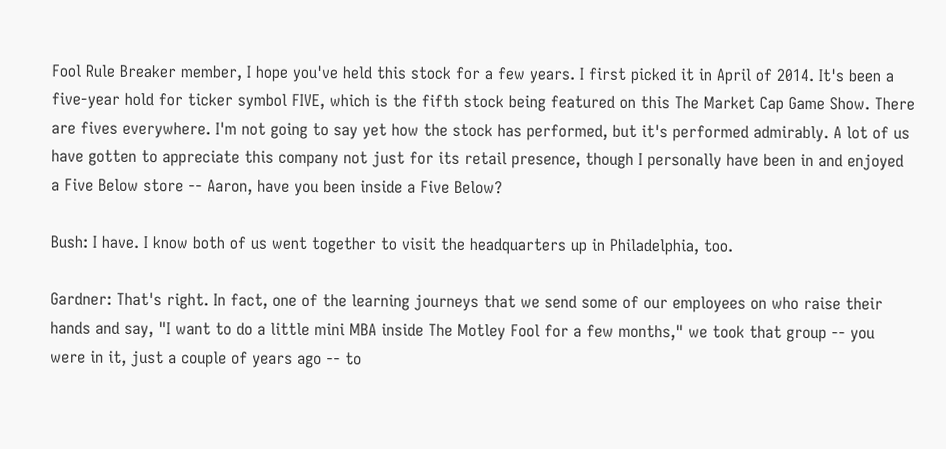Fool Rule Breaker member, I hope you've held this stock for a few years. I first picked it in April of 2014. It's been a five-year hold for ticker symbol FIVE, which is the fifth stock being featured on this The Market Cap Game Show. There are fives everywhere. I'm not going to say yet how the stock has performed, but it's performed admirably. A lot of us have gotten to appreciate this company not just for its retail presence, though I personally have been in and enjoyed a Five Below store -- Aaron, have you been inside a Five Below?

Bush: I have. I know both of us went together to visit the headquarters up in Philadelphia, too.

Gardner: That's right. In fact, one of the learning journeys that we send some of our employees on who raise their hands and say, "I want to do a little mini MBA inside The Motley Fool for a few months," we took that group -- you were in it, just a couple of years ago -- to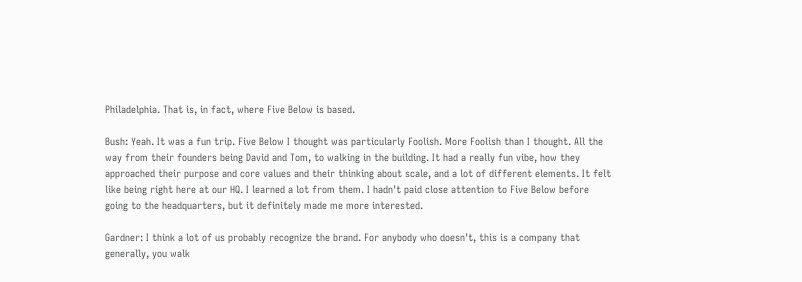Philadelphia. That is, in fact, where Five Below is based.

Bush: Yeah. It was a fun trip. Five Below I thought was particularly Foolish. More Foolish than I thought. All the way from their founders being David and Tom, to walking in the building. It had a really fun vibe, how they approached their purpose and core values and their thinking about scale, and a lot of different elements. It felt like being right here at our HQ. I learned a lot from them. I hadn't paid close attention to Five Below before going to the headquarters, but it definitely made me more interested.

Gardner: I think a lot of us probably recognize the brand. For anybody who doesn't, this is a company that generally, you walk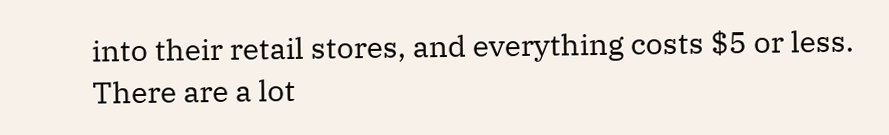into their retail stores, and everything costs $5 or less. There are a lot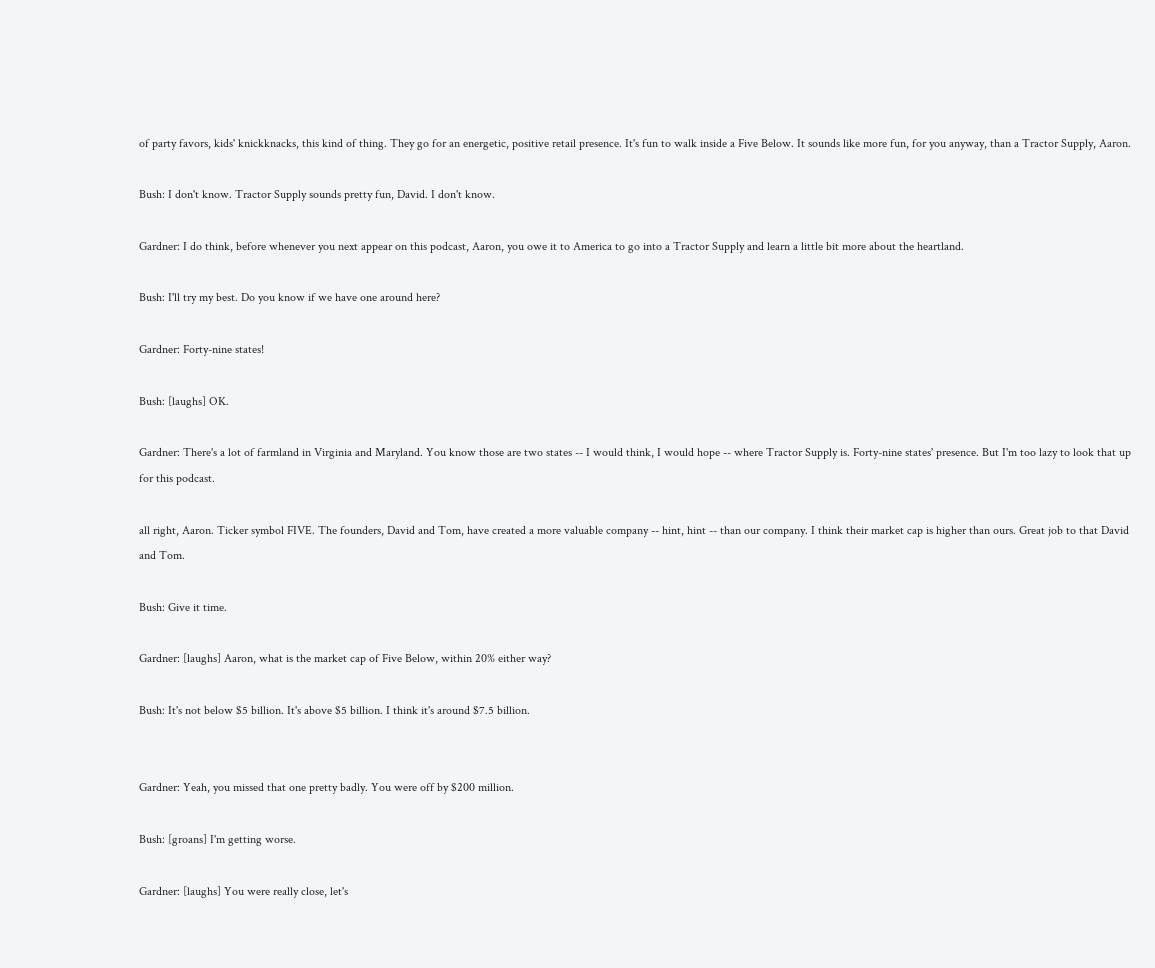of party favors, kids' knickknacks, this kind of thing. They go for an energetic, positive retail presence. It's fun to walk inside a Five Below. It sounds like more fun, for you anyway, than a Tractor Supply, Aaron.

Bush: I don't know. Tractor Supply sounds pretty fun, David. I don't know.

Gardner: I do think, before whenever you next appear on this podcast, Aaron, you owe it to America to go into a Tractor Supply and learn a little bit more about the heartland.

Bush: I'll try my best. Do you know if we have one around here?

Gardner: Forty-nine states!

Bush: [laughs] OK.

Gardner: There's a lot of farmland in Virginia and Maryland. You know those are two states -- I would think, I would hope -- where Tractor Supply is. Forty-nine states' presence. But I'm too lazy to look that up for this podcast.

all right, Aaron. Ticker symbol FIVE. The founders, David and Tom, have created a more valuable company -- hint, hint -- than our company. I think their market cap is higher than ours. Great job to that David and Tom.

Bush: Give it time.

Gardner: [laughs] Aaron, what is the market cap of Five Below, within 20% either way?

Bush: It's not below $5 billion. It's above $5 billion. I think it's around $7.5 billion.


Gardner: Yeah, you missed that one pretty badly. You were off by $200 million.

Bush: [groans] I'm getting worse.

Gardner: [laughs] You were really close, let's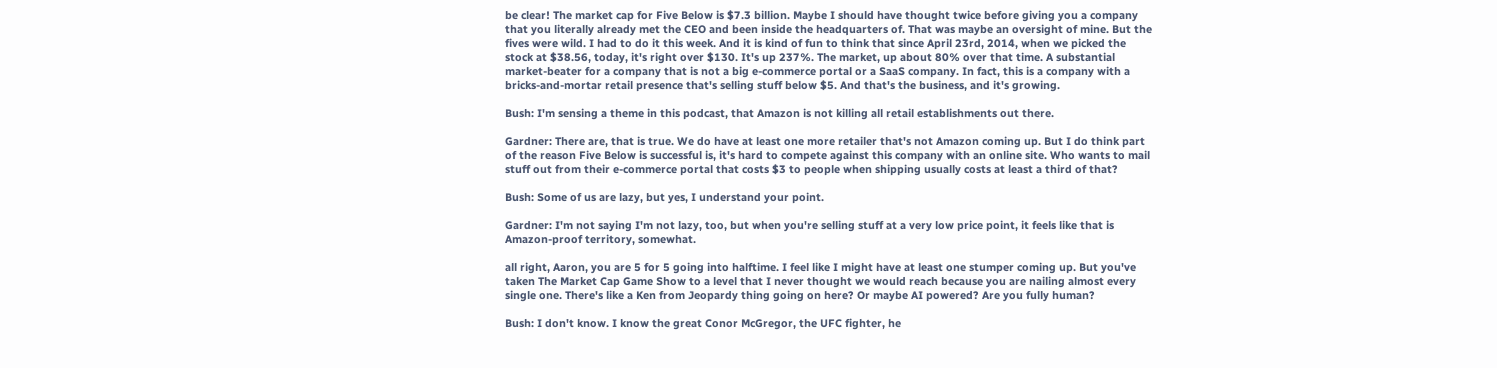be clear! The market cap for Five Below is $7.3 billion. Maybe I should have thought twice before giving you a company that you literally already met the CEO and been inside the headquarters of. That was maybe an oversight of mine. But the fives were wild. I had to do it this week. And it is kind of fun to think that since April 23rd, 2014, when we picked the stock at $38.56, today, it's right over $130. It's up 237%. The market, up about 80% over that time. A substantial market-beater for a company that is not a big e-commerce portal or a SaaS company. In fact, this is a company with a bricks-and-mortar retail presence that's selling stuff below $5. And that's the business, and it's growing.

Bush: I'm sensing a theme in this podcast, that Amazon is not killing all retail establishments out there.

Gardner: There are, that is true. We do have at least one more retailer that's not Amazon coming up. But I do think part of the reason Five Below is successful is, it's hard to compete against this company with an online site. Who wants to mail stuff out from their e-commerce portal that costs $3 to people when shipping usually costs at least a third of that?

Bush: Some of us are lazy, but yes, I understand your point.

Gardner: I'm not saying I'm not lazy, too, but when you're selling stuff at a very low price point, it feels like that is Amazon-proof territory, somewhat.

all right, Aaron, you are 5 for 5 going into halftime. I feel like I might have at least one stumper coming up. But you've taken The Market Cap Game Show to a level that I never thought we would reach because you are nailing almost every single one. There's like a Ken from Jeopardy thing going on here? Or maybe AI powered? Are you fully human?

Bush: I don't know. I know the great Conor McGregor, the UFC fighter, he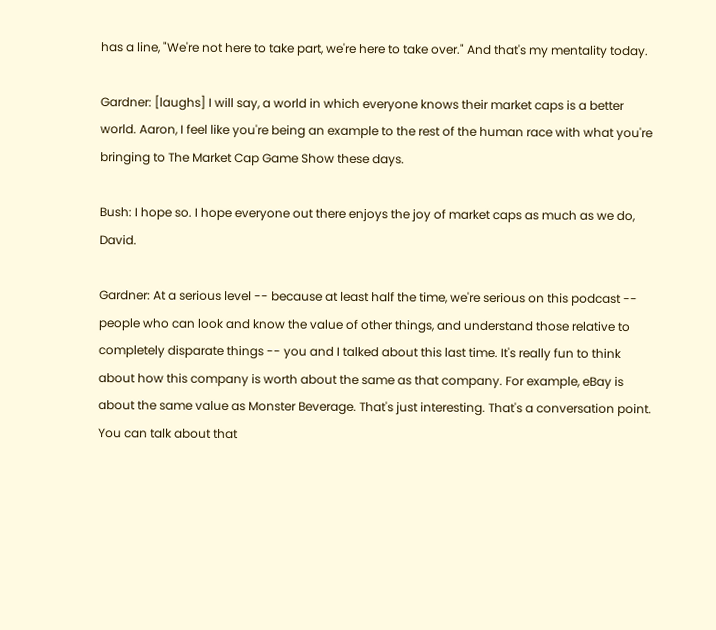has a line, "We're not here to take part, we're here to take over." And that's my mentality today.

Gardner: [laughs] I will say, a world in which everyone knows their market caps is a better world. Aaron, I feel like you're being an example to the rest of the human race with what you're bringing to The Market Cap Game Show these days.

Bush: I hope so. I hope everyone out there enjoys the joy of market caps as much as we do, David.

Gardner: At a serious level -- because at least half the time, we're serious on this podcast -- people who can look and know the value of other things, and understand those relative to completely disparate things -- you and I talked about this last time. It's really fun to think about how this company is worth about the same as that company. For example, eBay is about the same value as Monster Beverage. That's just interesting. That's a conversation point. You can talk about that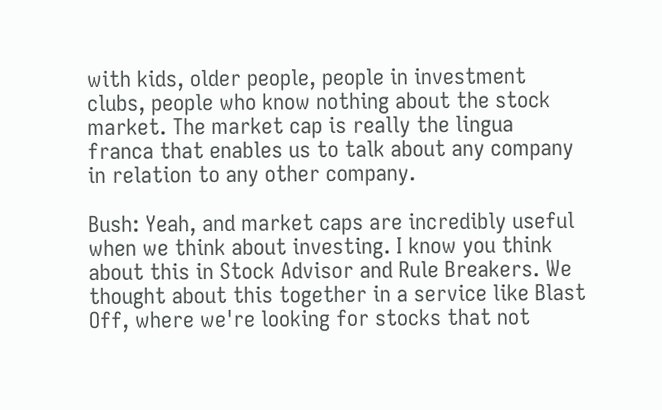with kids, older people, people in investment clubs, people who know nothing about the stock market. The market cap is really the lingua franca that enables us to talk about any company in relation to any other company.

Bush: Yeah, and market caps are incredibly useful when we think about investing. I know you think about this in Stock Advisor and Rule Breakers. We thought about this together in a service like Blast Off, where we're looking for stocks that not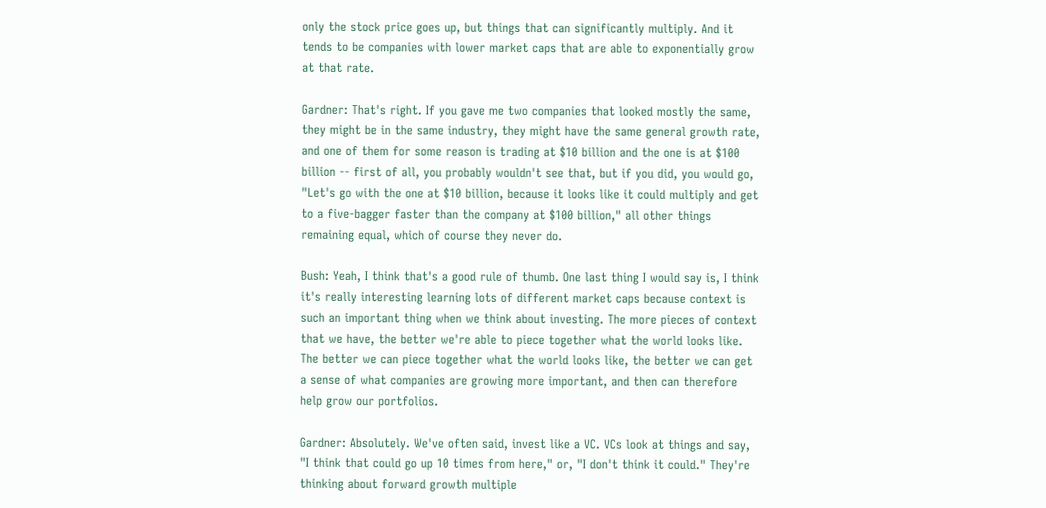only the stock price goes up, but things that can significantly multiply. And it tends to be companies with lower market caps that are able to exponentially grow at that rate.

Gardner: That's right. If you gave me two companies that looked mostly the same, they might be in the same industry, they might have the same general growth rate, and one of them for some reason is trading at $10 billion and the one is at $100 billion -- first of all, you probably wouldn't see that, but if you did, you would go, "Let's go with the one at $10 billion, because it looks like it could multiply and get to a five-bagger faster than the company at $100 billion," all other things remaining equal, which of course they never do.

Bush: Yeah, I think that's a good rule of thumb. One last thing I would say is, I think it's really interesting learning lots of different market caps because context is such an important thing when we think about investing. The more pieces of context that we have, the better we're able to piece together what the world looks like. The better we can piece together what the world looks like, the better we can get a sense of what companies are growing more important, and then can therefore help grow our portfolios.

Gardner: Absolutely. We've often said, invest like a VC. VCs look at things and say, "I think that could go up 10 times from here," or, "I don't think it could." They're thinking about forward growth multiple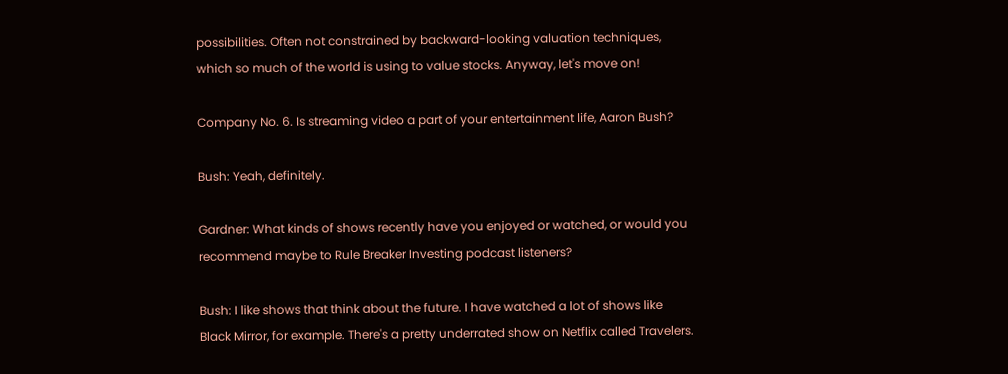possibilities. Often not constrained by backward-looking valuation techniques, which so much of the world is using to value stocks. Anyway, let's move on!

Company No. 6. Is streaming video a part of your entertainment life, Aaron Bush?

Bush: Yeah, definitely.

Gardner: What kinds of shows recently have you enjoyed or watched, or would you recommend maybe to Rule Breaker Investing podcast listeners?

Bush: I like shows that think about the future. I have watched a lot of shows like Black Mirror, for example. There's a pretty underrated show on Netflix called Travelers.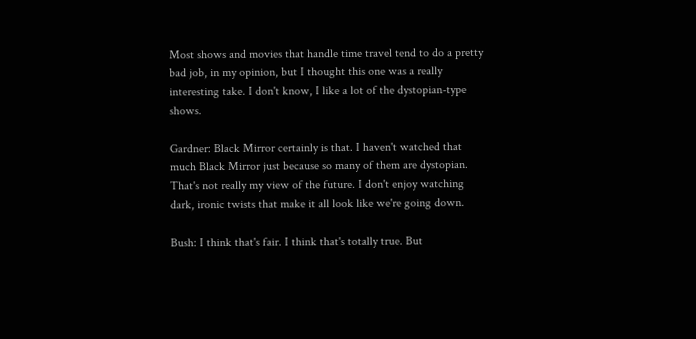Most shows and movies that handle time travel tend to do a pretty bad job, in my opinion, but I thought this one was a really interesting take. I don't know, I like a lot of the dystopian-type shows.

Gardner: Black Mirror certainly is that. I haven't watched that much Black Mirror just because so many of them are dystopian. That's not really my view of the future. I don't enjoy watching dark, ironic twists that make it all look like we're going down.

Bush: I think that's fair. I think that's totally true. But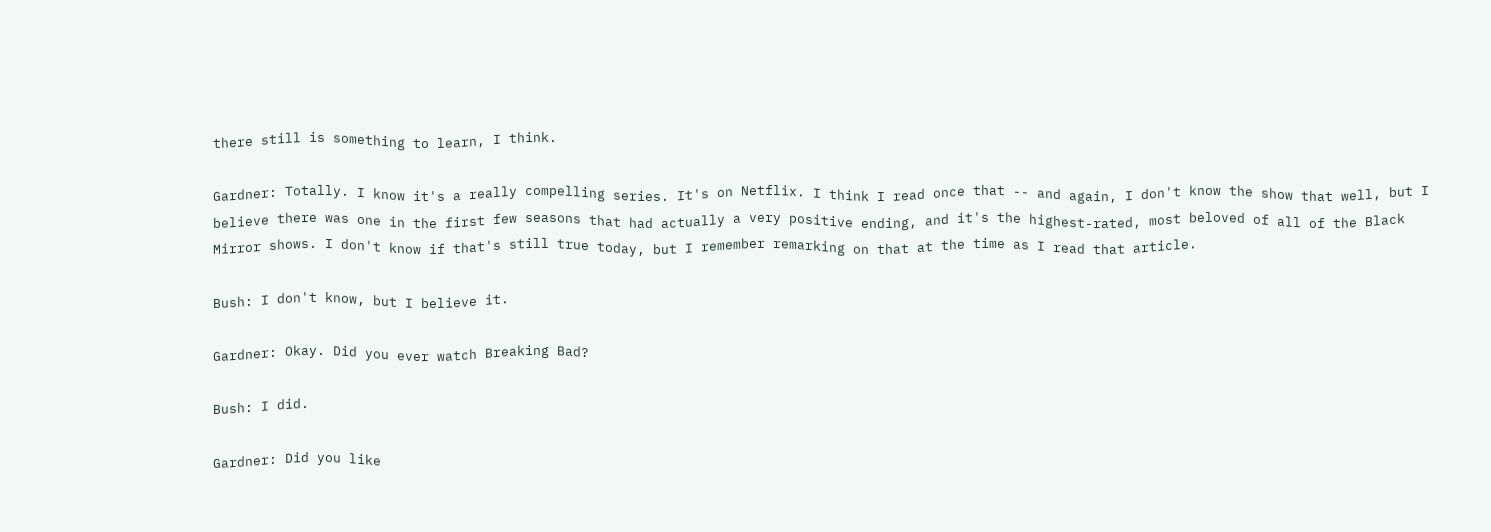there still is something to learn, I think.

Gardner: Totally. I know it's a really compelling series. It's on Netflix. I think I read once that -- and again, I don't know the show that well, but I believe there was one in the first few seasons that had actually a very positive ending, and it's the highest-rated, most beloved of all of the Black Mirror shows. I don't know if that's still true today, but I remember remarking on that at the time as I read that article.

Bush: I don't know, but I believe it.

Gardner: Okay. Did you ever watch Breaking Bad?

Bush: I did.

Gardner: Did you like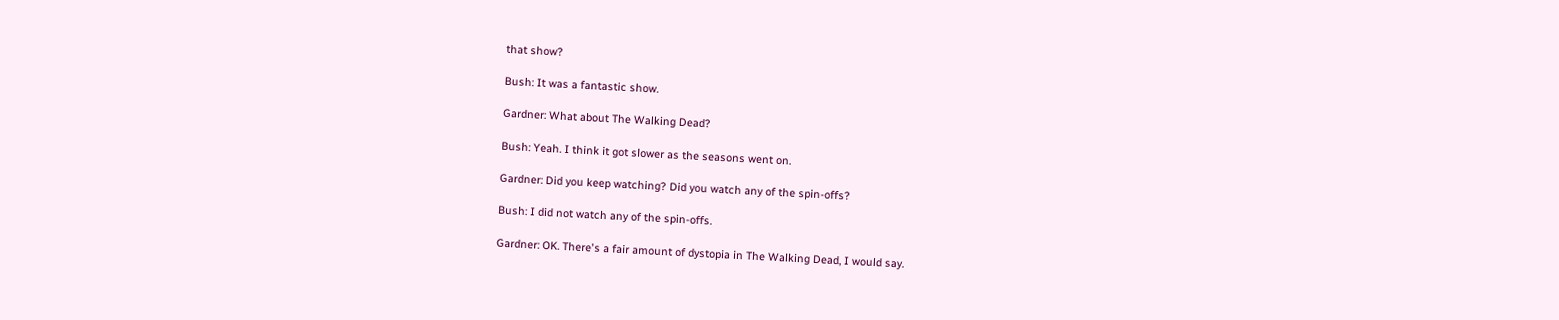that show?

Bush: It was a fantastic show.

Gardner: What about The Walking Dead?

Bush: Yeah. I think it got slower as the seasons went on.

Gardner: Did you keep watching? Did you watch any of the spin-offs?

Bush: I did not watch any of the spin-offs.

Gardner: OK. There's a fair amount of dystopia in The Walking Dead, I would say.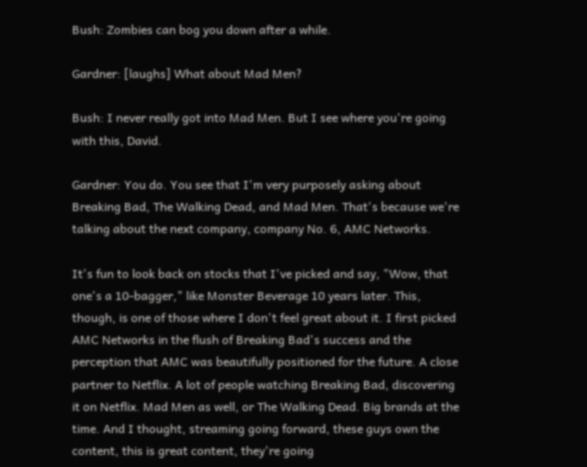Bush: Zombies can bog you down after a while.

Gardner: [laughs] What about Mad Men?

Bush: I never really got into Mad Men. But I see where you're going with this, David.

Gardner: You do. You see that I'm very purposely asking about Breaking Bad, The Walking Dead, and Mad Men. That's because we're talking about the next company, company No. 6, AMC Networks.

It's fun to look back on stocks that I've picked and say, "Wow, that one's a 10-bagger," like Monster Beverage 10 years later. This, though, is one of those where I don't feel great about it. I first picked AMC Networks in the flush of Breaking Bad's success and the perception that AMC was beautifully positioned for the future. A close partner to Netflix. A lot of people watching Breaking Bad, discovering it on Netflix. Mad Men as well, or The Walking Dead. Big brands at the time. And I thought, streaming going forward, these guys own the content, this is great content, they're going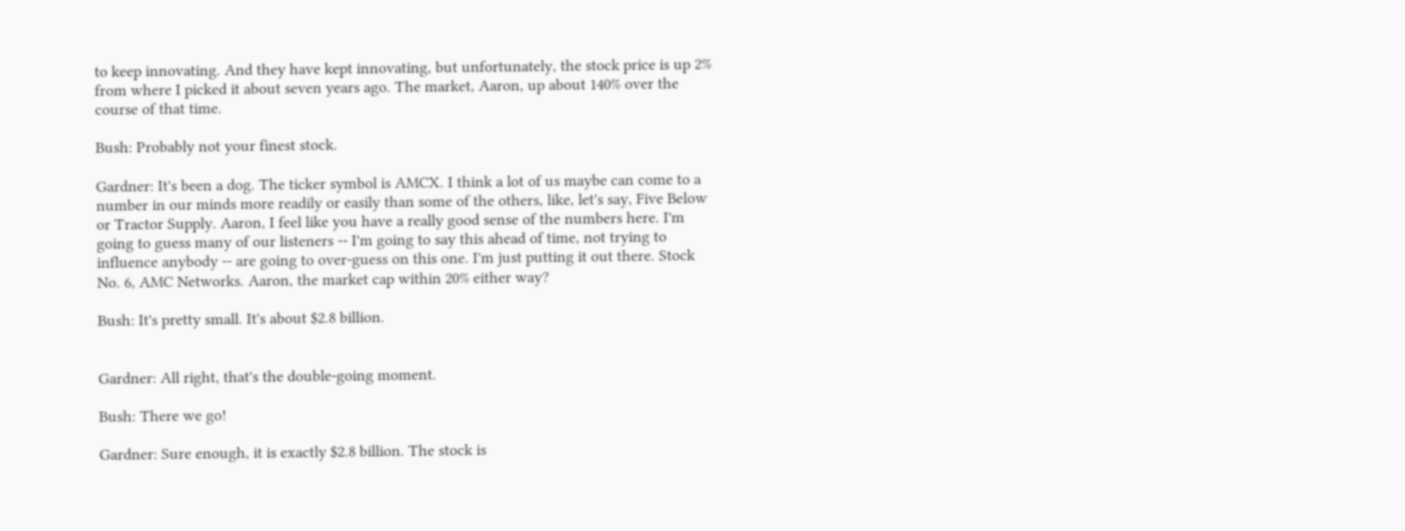to keep innovating. And they have kept innovating, but unfortunately, the stock price is up 2% from where I picked it about seven years ago. The market, Aaron, up about 140% over the course of that time.

Bush: Probably not your finest stock.

Gardner: It's been a dog. The ticker symbol is AMCX. I think a lot of us maybe can come to a number in our minds more readily or easily than some of the others, like, let's say, Five Below or Tractor Supply. Aaron, I feel like you have a really good sense of the numbers here. I'm going to guess many of our listeners -- I'm going to say this ahead of time, not trying to influence anybody -- are going to over-guess on this one. I'm just putting it out there. Stock No. 6, AMC Networks. Aaron, the market cap within 20% either way?

Bush: It's pretty small. It's about $2.8 billion.


Gardner: All right, that's the double-going moment.

Bush: There we go!

Gardner: Sure enough, it is exactly $2.8 billion. The stock is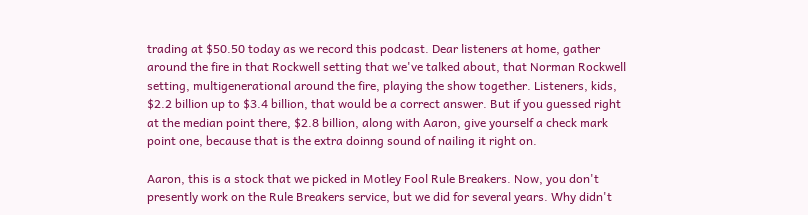trading at $50.50 today as we record this podcast. Dear listeners at home, gather around the fire in that Rockwell setting that we've talked about, that Norman Rockwell setting, multigenerational around the fire, playing the show together. Listeners, kids, $2.2 billion up to $3.4 billion, that would be a correct answer. But if you guessed right at the median point there, $2.8 billion, along with Aaron, give yourself a check mark point one, because that is the extra doinng sound of nailing it right on.

Aaron, this is a stock that we picked in Motley Fool Rule Breakers. Now, you don't presently work on the Rule Breakers service, but we did for several years. Why didn't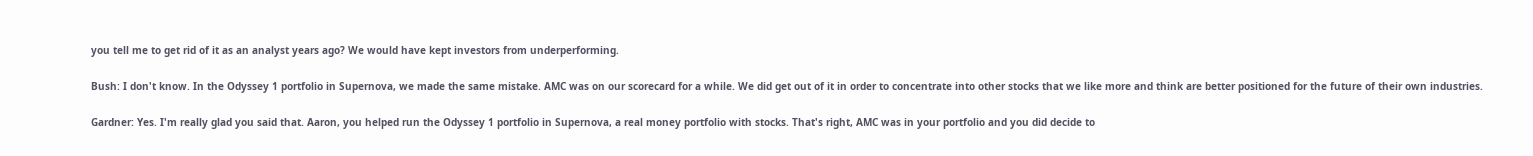you tell me to get rid of it as an analyst years ago? We would have kept investors from underperforming.

Bush: I don't know. In the Odyssey 1 portfolio in Supernova, we made the same mistake. AMC was on our scorecard for a while. We did get out of it in order to concentrate into other stocks that we like more and think are better positioned for the future of their own industries.

Gardner: Yes. I'm really glad you said that. Aaron, you helped run the Odyssey 1 portfolio in Supernova, a real money portfolio with stocks. That's right, AMC was in your portfolio and you did decide to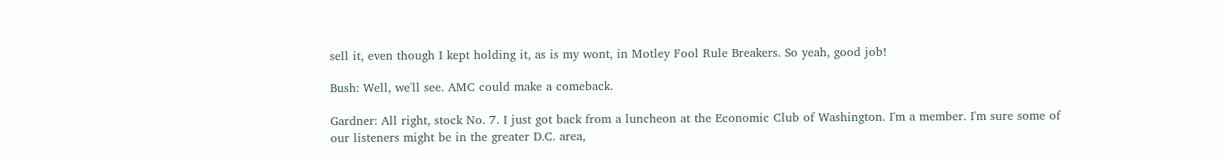sell it, even though I kept holding it, as is my wont, in Motley Fool Rule Breakers. So yeah, good job!

Bush: Well, we'll see. AMC could make a comeback.

Gardner: All right, stock No. 7. I just got back from a luncheon at the Economic Club of Washington. I'm a member. I'm sure some of our listeners might be in the greater D.C. area,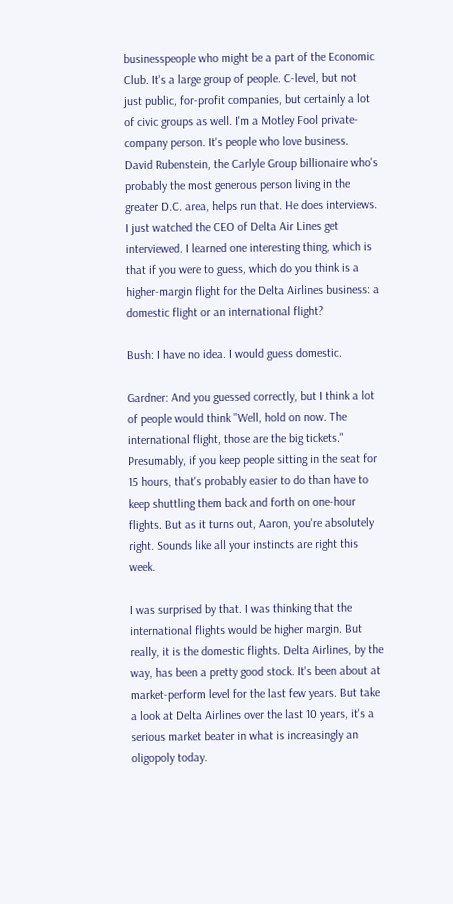businesspeople who might be a part of the Economic Club. It's a large group of people. C-level, but not just public, for-profit companies, but certainly a lot of civic groups as well. I'm a Motley Fool private-company person. It's people who love business. David Rubenstein, the Carlyle Group billionaire who's probably the most generous person living in the greater D.C. area, helps run that. He does interviews. I just watched the CEO of Delta Air Lines get interviewed. I learned one interesting thing, which is that if you were to guess, which do you think is a higher-margin flight for the Delta Airlines business: a domestic flight or an international flight?

Bush: I have no idea. I would guess domestic.

Gardner: And you guessed correctly, but I think a lot of people would think "Well, hold on now. The international flight, those are the big tickets." Presumably, if you keep people sitting in the seat for 15 hours, that's probably easier to do than have to keep shuttling them back and forth on one-hour flights. But as it turns out, Aaron, you're absolutely right. Sounds like all your instincts are right this week.

I was surprised by that. I was thinking that the international flights would be higher margin. But really, it is the domestic flights. Delta Airlines, by the way, has been a pretty good stock. It's been about at market-perform level for the last few years. But take a look at Delta Airlines over the last 10 years, it's a serious market beater in what is increasingly an oligopoly today.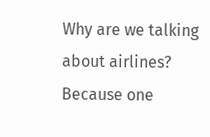Why are we talking about airlines? Because one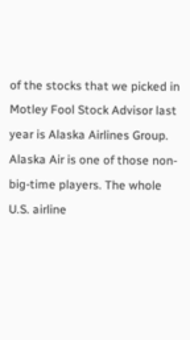of the stocks that we picked in Motley Fool Stock Advisor last year is Alaska Airlines Group. Alaska Air is one of those non-big-time players. The whole U.S. airline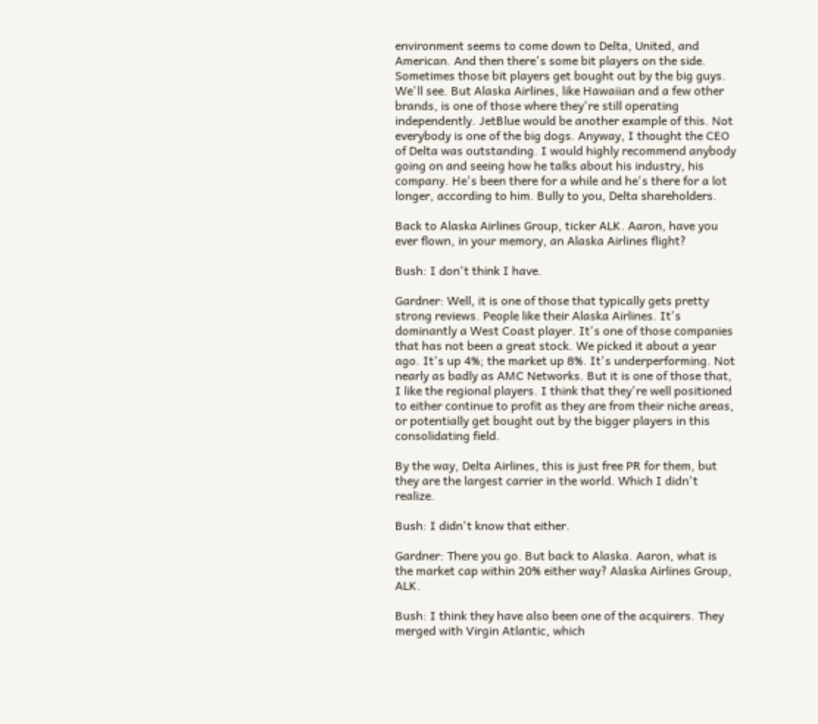environment seems to come down to Delta, United, and American. And then there's some bit players on the side. Sometimes those bit players get bought out by the big guys. We'll see. But Alaska Airlines, like Hawaiian and a few other brands, is one of those where they're still operating independently. JetBlue would be another example of this. Not everybody is one of the big dogs. Anyway, I thought the CEO of Delta was outstanding. I would highly recommend anybody going on and seeing how he talks about his industry, his company. He's been there for a while and he's there for a lot longer, according to him. Bully to you, Delta shareholders.

Back to Alaska Airlines Group, ticker ALK. Aaron, have you ever flown, in your memory, an Alaska Airlines flight?

Bush: I don't think I have.

Gardner: Well, it is one of those that typically gets pretty strong reviews. People like their Alaska Airlines. It's dominantly a West Coast player. It's one of those companies that has not been a great stock. We picked it about a year ago. It's up 4%; the market up 8%. It's underperforming. Not nearly as badly as AMC Networks. But it is one of those that, I like the regional players. I think that they're well positioned to either continue to profit as they are from their niche areas, or potentially get bought out by the bigger players in this consolidating field.

By the way, Delta Airlines, this is just free PR for them, but they are the largest carrier in the world. Which I didn't realize.

Bush: I didn't know that either.

Gardner: There you go. But back to Alaska. Aaron, what is the market cap within 20% either way? Alaska Airlines Group, ALK.

Bush: I think they have also been one of the acquirers. They merged with Virgin Atlantic, which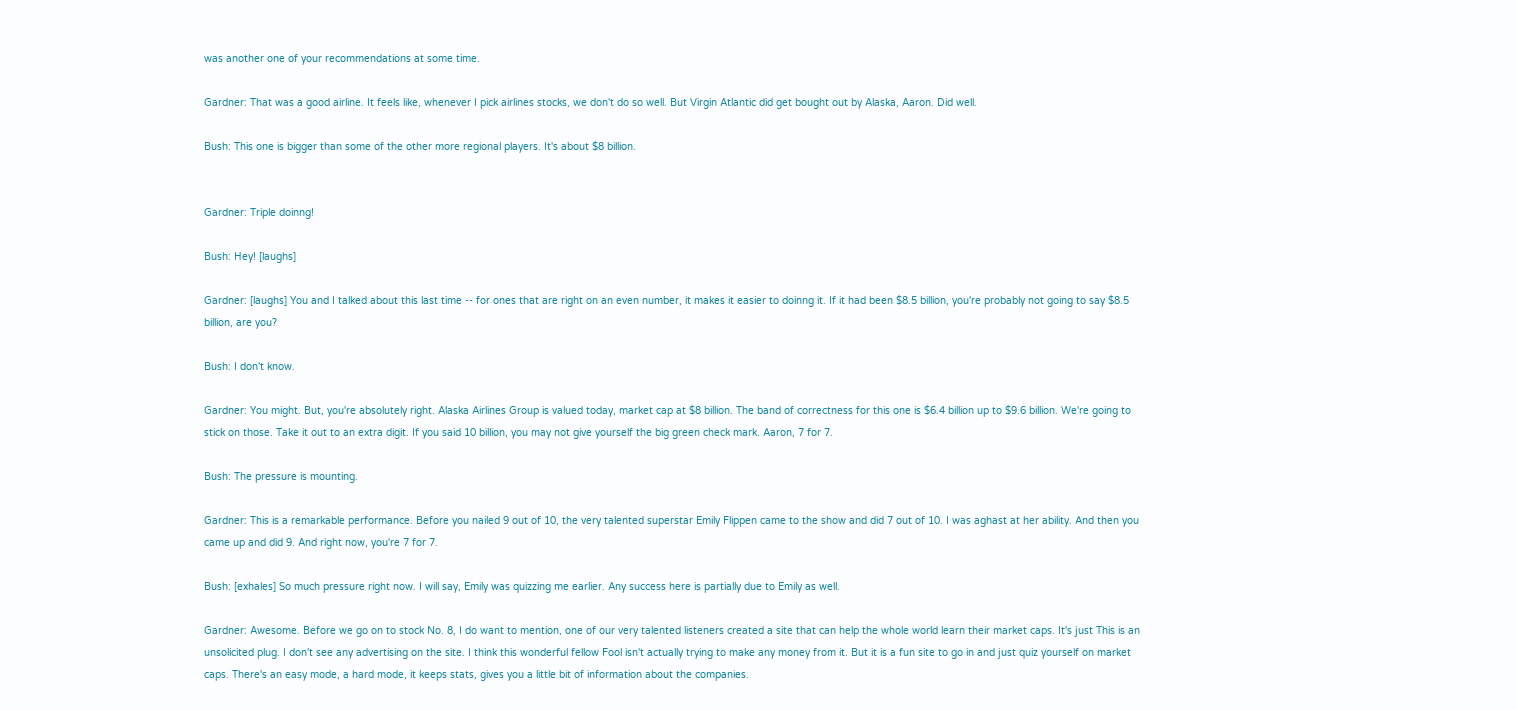was another one of your recommendations at some time.

Gardner: That was a good airline. It feels like, whenever I pick airlines stocks, we don't do so well. But Virgin Atlantic did get bought out by Alaska, Aaron. Did well.

Bush: This one is bigger than some of the other more regional players. It's about $8 billion.


Gardner: Triple doinng!

Bush: Hey! [laughs]

Gardner: [laughs] You and I talked about this last time -- for ones that are right on an even number, it makes it easier to doinng it. If it had been $8.5 billion, you're probably not going to say $8.5 billion, are you?

Bush: I don't know.

Gardner: You might. But, you're absolutely right. Alaska Airlines Group is valued today, market cap at $8 billion. The band of correctness for this one is $6.4 billion up to $9.6 billion. We're going to stick on those. Take it out to an extra digit. If you said 10 billion, you may not give yourself the big green check mark. Aaron, 7 for 7.

Bush: The pressure is mounting.

Gardner: This is a remarkable performance. Before you nailed 9 out of 10, the very talented superstar Emily Flippen came to the show and did 7 out of 10. I was aghast at her ability. And then you came up and did 9. And right now, you're 7 for 7.

Bush: [exhales] So much pressure right now. I will say, Emily was quizzing me earlier. Any success here is partially due to Emily as well.

Gardner: Awesome. Before we go on to stock No. 8, I do want to mention, one of our very talented listeners created a site that can help the whole world learn their market caps. It's just This is an unsolicited plug. I don't see any advertising on the site. I think this wonderful fellow Fool isn't actually trying to make any money from it. But it is a fun site to go in and just quiz yourself on market caps. There's an easy mode, a hard mode, it keeps stats, gives you a little bit of information about the companies.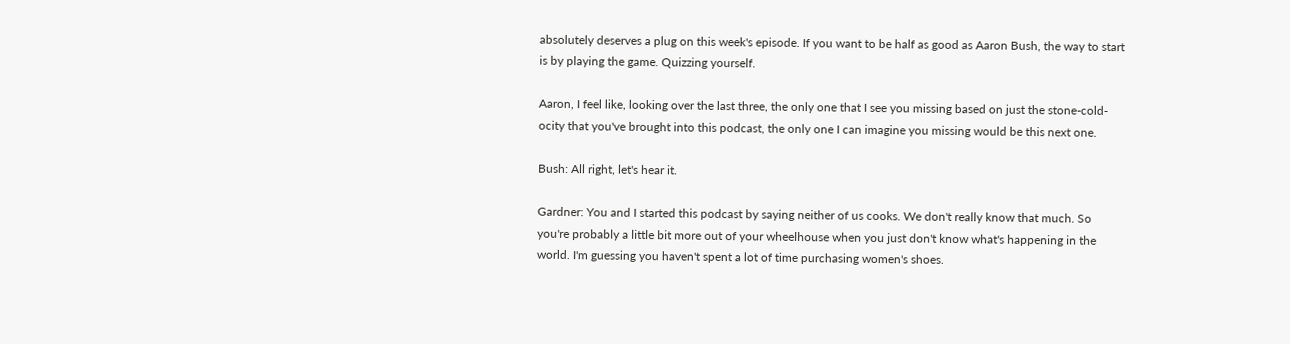absolutely deserves a plug on this week's episode. If you want to be half as good as Aaron Bush, the way to start is by playing the game. Quizzing yourself.

Aaron, I feel like, looking over the last three, the only one that I see you missing based on just the stone-cold-ocity that you've brought into this podcast, the only one I can imagine you missing would be this next one.

Bush: All right, let's hear it.

Gardner: You and I started this podcast by saying neither of us cooks. We don't really know that much. So you're probably a little bit more out of your wheelhouse when you just don't know what's happening in the world. I'm guessing you haven't spent a lot of time purchasing women's shoes.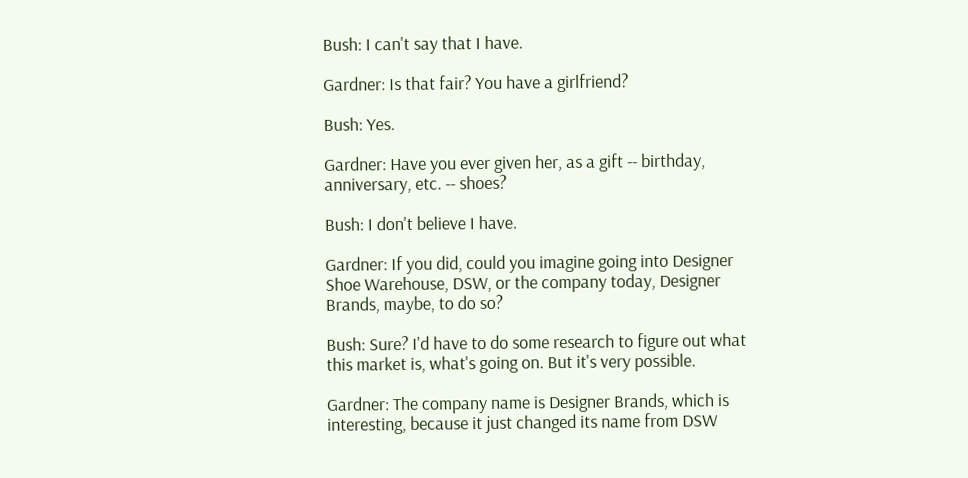Bush: I can't say that I have.

Gardner: Is that fair? You have a girlfriend?

Bush: Yes.

Gardner: Have you ever given her, as a gift -- birthday, anniversary, etc. -- shoes?

Bush: I don't believe I have.

Gardner: If you did, could you imagine going into Designer Shoe Warehouse, DSW, or the company today, Designer Brands, maybe, to do so?

Bush: Sure? I'd have to do some research to figure out what this market is, what's going on. But it's very possible.

Gardner: The company name is Designer Brands, which is interesting, because it just changed its name from DSW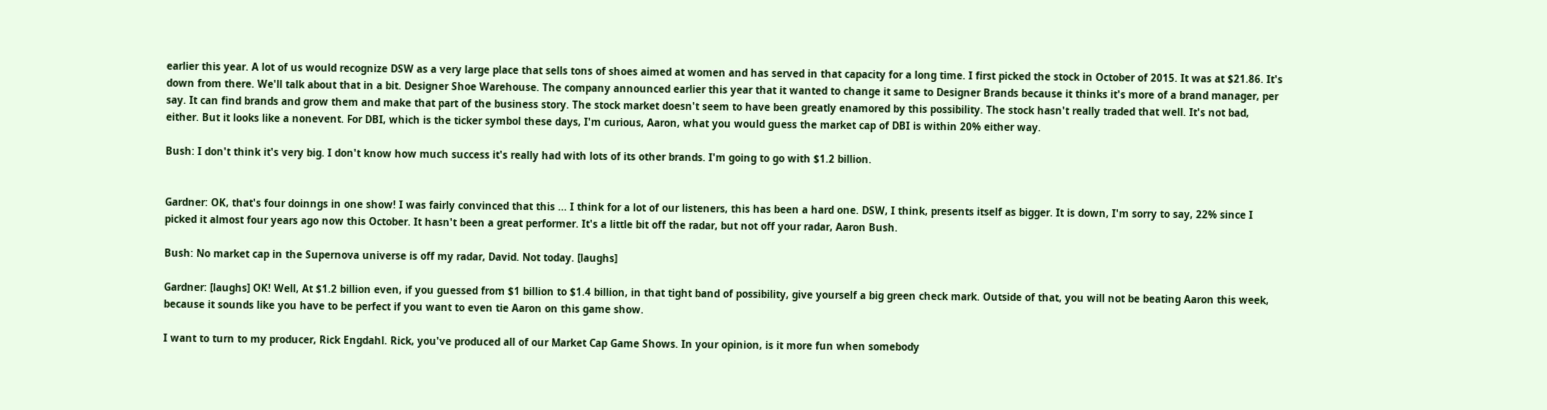earlier this year. A lot of us would recognize DSW as a very large place that sells tons of shoes aimed at women and has served in that capacity for a long time. I first picked the stock in October of 2015. It was at $21.86. It's down from there. We'll talk about that in a bit. Designer Shoe Warehouse. The company announced earlier this year that it wanted to change it same to Designer Brands because it thinks it's more of a brand manager, per say. It can find brands and grow them and make that part of the business story. The stock market doesn't seem to have been greatly enamored by this possibility. The stock hasn't really traded that well. It's not bad, either. But it looks like a nonevent. For DBI, which is the ticker symbol these days, I'm curious, Aaron, what you would guess the market cap of DBI is within 20% either way.

Bush: I don't think it's very big. I don't know how much success it's really had with lots of its other brands. I'm going to go with $1.2 billion.


Gardner: OK, that's four doinngs in one show! I was fairly convinced that this ... I think for a lot of our listeners, this has been a hard one. DSW, I think, presents itself as bigger. It is down, I'm sorry to say, 22% since I picked it almost four years ago now this October. It hasn't been a great performer. It's a little bit off the radar, but not off your radar, Aaron Bush.

Bush: No market cap in the Supernova universe is off my radar, David. Not today. [laughs]

Gardner: [laughs] OK! Well, At $1.2 billion even, if you guessed from $1 billion to $1.4 billion, in that tight band of possibility, give yourself a big green check mark. Outside of that, you will not be beating Aaron this week, because it sounds like you have to be perfect if you want to even tie Aaron on this game show.

I want to turn to my producer, Rick Engdahl. Rick, you've produced all of our Market Cap Game Shows. In your opinion, is it more fun when somebody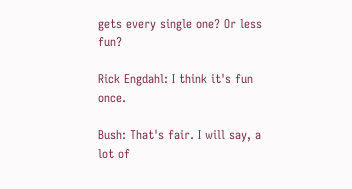gets every single one? Or less fun?

Rick Engdahl: I think it's fun once.

Bush: That's fair. I will say, a lot of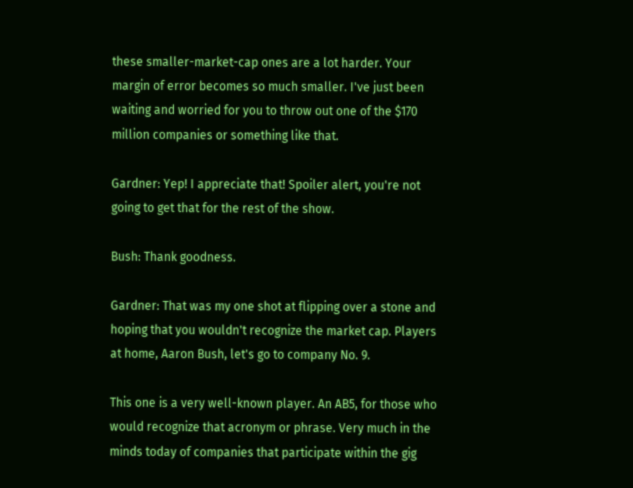these smaller-market-cap ones are a lot harder. Your margin of error becomes so much smaller. I've just been waiting and worried for you to throw out one of the $170 million companies or something like that.

Gardner: Yep! I appreciate that! Spoiler alert, you're not going to get that for the rest of the show.

Bush: Thank goodness.

Gardner: That was my one shot at flipping over a stone and hoping that you wouldn't recognize the market cap. Players at home, Aaron Bush, let's go to company No. 9.

This one is a very well-known player. An AB5, for those who would recognize that acronym or phrase. Very much in the minds today of companies that participate within the gig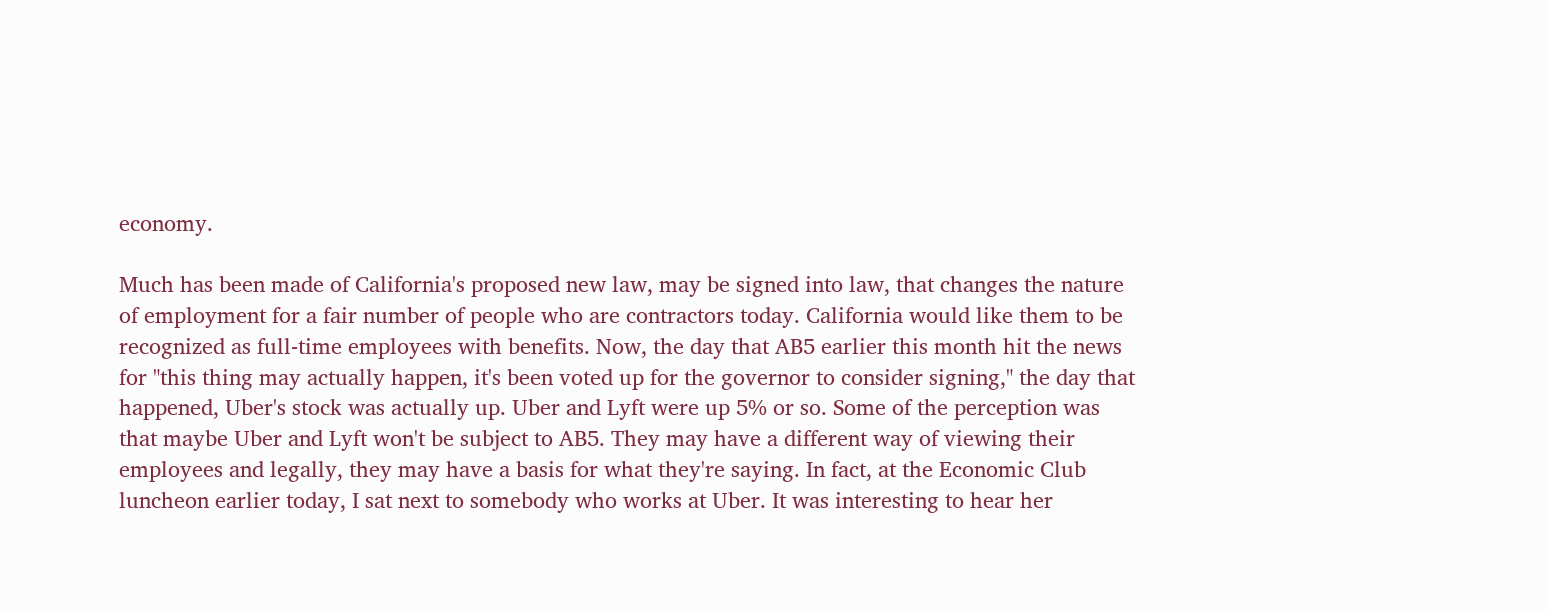economy.

Much has been made of California's proposed new law, may be signed into law, that changes the nature of employment for a fair number of people who are contractors today. California would like them to be recognized as full-time employees with benefits. Now, the day that AB5 earlier this month hit the news for "this thing may actually happen, it's been voted up for the governor to consider signing," the day that happened, Uber's stock was actually up. Uber and Lyft were up 5% or so. Some of the perception was that maybe Uber and Lyft won't be subject to AB5. They may have a different way of viewing their employees and legally, they may have a basis for what they're saying. In fact, at the Economic Club luncheon earlier today, I sat next to somebody who works at Uber. It was interesting to hear her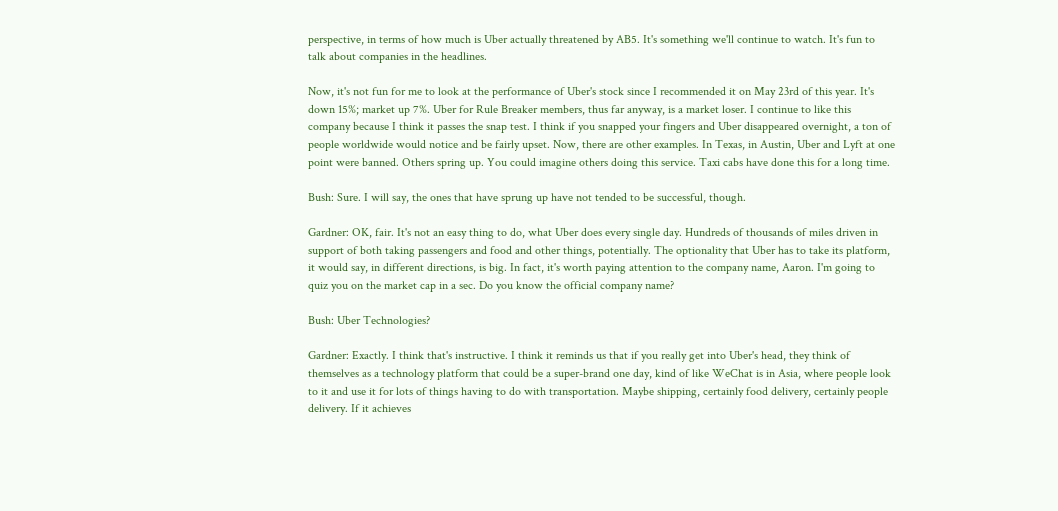perspective, in terms of how much is Uber actually threatened by AB5. It's something we'll continue to watch. It's fun to talk about companies in the headlines.

Now, it's not fun for me to look at the performance of Uber's stock since I recommended it on May 23rd of this year. It's down 15%; market up 7%. Uber for Rule Breaker members, thus far anyway, is a market loser. I continue to like this company because I think it passes the snap test. I think if you snapped your fingers and Uber disappeared overnight, a ton of people worldwide would notice and be fairly upset. Now, there are other examples. In Texas, in Austin, Uber and Lyft at one point were banned. Others spring up. You could imagine others doing this service. Taxi cabs have done this for a long time.

Bush: Sure. I will say, the ones that have sprung up have not tended to be successful, though.

Gardner: OK, fair. It's not an easy thing to do, what Uber does every single day. Hundreds of thousands of miles driven in support of both taking passengers and food and other things, potentially. The optionality that Uber has to take its platform, it would say, in different directions, is big. In fact, it's worth paying attention to the company name, Aaron. I'm going to quiz you on the market cap in a sec. Do you know the official company name?

Bush: Uber Technologies?

Gardner: Exactly. I think that's instructive. I think it reminds us that if you really get into Uber's head, they think of themselves as a technology platform that could be a super-brand one day, kind of like WeChat is in Asia, where people look to it and use it for lots of things having to do with transportation. Maybe shipping, certainly food delivery, certainly people delivery. If it achieves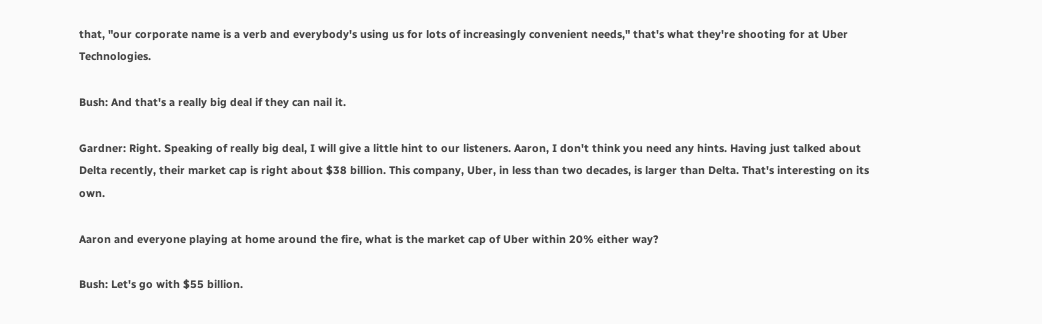that, "our corporate name is a verb and everybody's using us for lots of increasingly convenient needs," that's what they're shooting for at Uber Technologies.

Bush: And that's a really big deal if they can nail it.

Gardner: Right. Speaking of really big deal, I will give a little hint to our listeners. Aaron, I don't think you need any hints. Having just talked about Delta recently, their market cap is right about $38 billion. This company, Uber, in less than two decades, is larger than Delta. That's interesting on its own.

Aaron and everyone playing at home around the fire, what is the market cap of Uber within 20% either way?

Bush: Let's go with $55 billion.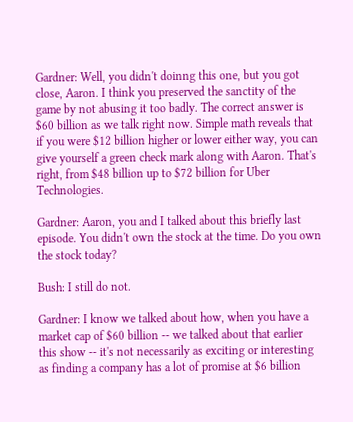Gardner: Well, you didn't doinng this one, but you got close, Aaron. I think you preserved the sanctity of the game by not abusing it too badly. The correct answer is $60 billion as we talk right now. Simple math reveals that if you were $12 billion higher or lower either way, you can give yourself a green check mark along with Aaron. That's right, from $48 billion up to $72 billion for Uber Technologies.

Gardner: Aaron, you and I talked about this briefly last episode. You didn't own the stock at the time. Do you own the stock today?

Bush: I still do not.

Gardner: I know we talked about how, when you have a market cap of $60 billion -- we talked about that earlier this show -- it's not necessarily as exciting or interesting as finding a company has a lot of promise at $6 billion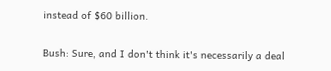instead of $60 billion.

Bush: Sure, and I don't think it's necessarily a deal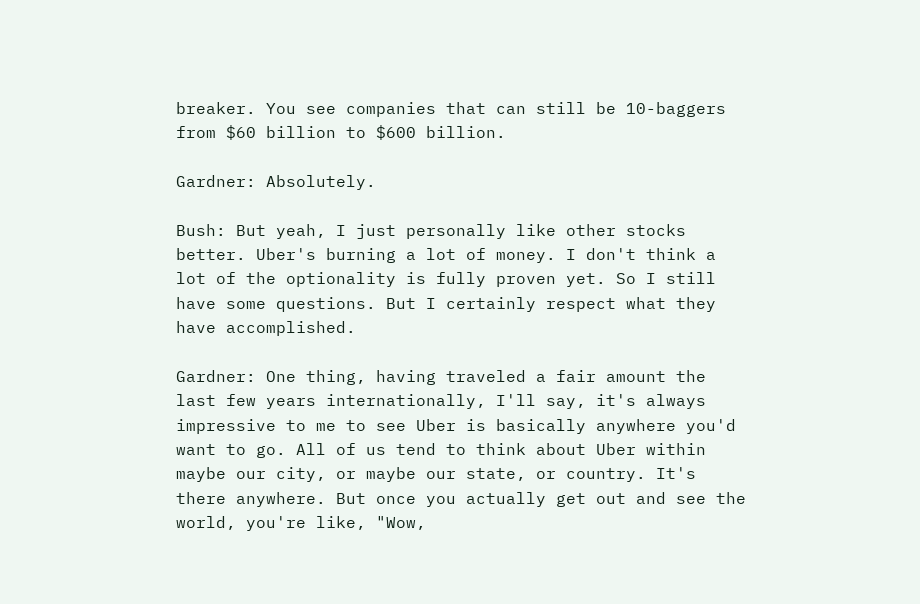breaker. You see companies that can still be 10-baggers from $60 billion to $600 billion.

Gardner: Absolutely.

Bush: But yeah, I just personally like other stocks better. Uber's burning a lot of money. I don't think a lot of the optionality is fully proven yet. So I still have some questions. But I certainly respect what they have accomplished.

Gardner: One thing, having traveled a fair amount the last few years internationally, I'll say, it's always impressive to me to see Uber is basically anywhere you'd want to go. All of us tend to think about Uber within maybe our city, or maybe our state, or country. It's there anywhere. But once you actually get out and see the world, you're like, "Wow,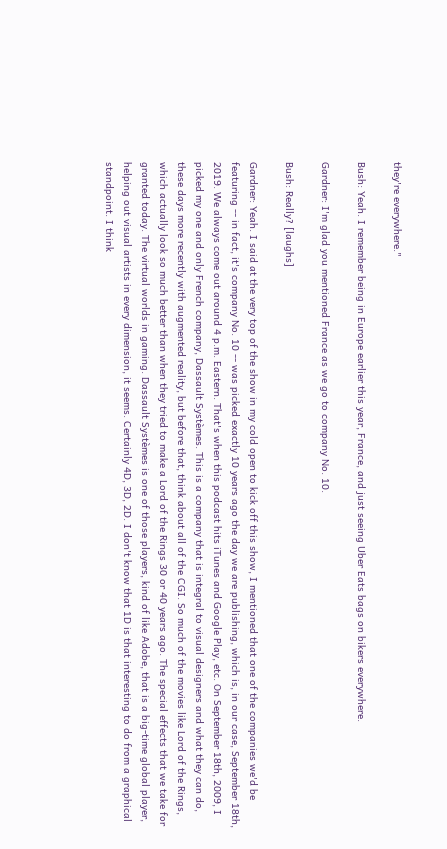they're everywhere."

Bush: Yeah. I remember being in Europe earlier this year, France, and just seeing Uber Eats bags on bikers everywhere.

Gardner: I'm glad you mentioned France as we go to company No. 10.

Bush: Really? [laughs]

Gardner: Yeah. I said at the very top of the show in my cold open to kick off this show, I mentioned that one of the companies we'd be featuring -- in fact, it's company No. 10 -- was picked exactly 10 years ago the day we are publishing, which is, in our case, September 18th, 2019. We always come out around 4 p.m. Eastern. That's when this podcast hits iTunes and Google Play, etc. On September 18th, 2009, I picked my one and only French company, Dassault Systèmes. This is a company that is integral to visual designers and what they can do, these days more recently with augmented reality, but before that, think about all of the CGI. So much of the movies like Lord of the Rings, which actually look so much better than when they tried to make a Lord of the Rings 30 or 40 years ago. The special effects that we take for granted today. The virtual worlds in gaming. Dassault Systèmes is one of those players, kind of like Adobe, that is a big-time global player, helping out visual artists in every dimension, it seems. Certainly 4D, 3D, 2D. I don't know that 1D is that interesting to do from a graphical standpoint. I think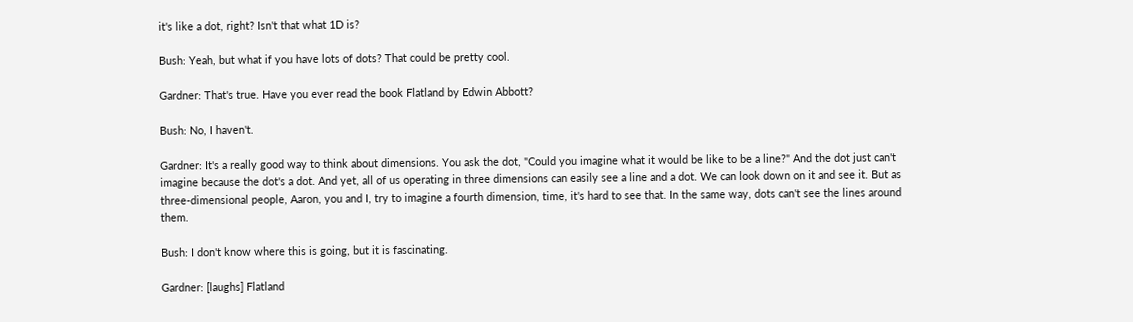it's like a dot, right? Isn't that what 1D is?

Bush: Yeah, but what if you have lots of dots? That could be pretty cool.

Gardner: That's true. Have you ever read the book Flatland by Edwin Abbott?

Bush: No, I haven't.

Gardner: It's a really good way to think about dimensions. You ask the dot, "Could you imagine what it would be like to be a line?" And the dot just can't imagine because the dot's a dot. And yet, all of us operating in three dimensions can easily see a line and a dot. We can look down on it and see it. But as three-dimensional people, Aaron, you and I, try to imagine a fourth dimension, time, it's hard to see that. In the same way, dots can't see the lines around them.

Bush: I don't know where this is going, but it is fascinating.

Gardner: [laughs] Flatland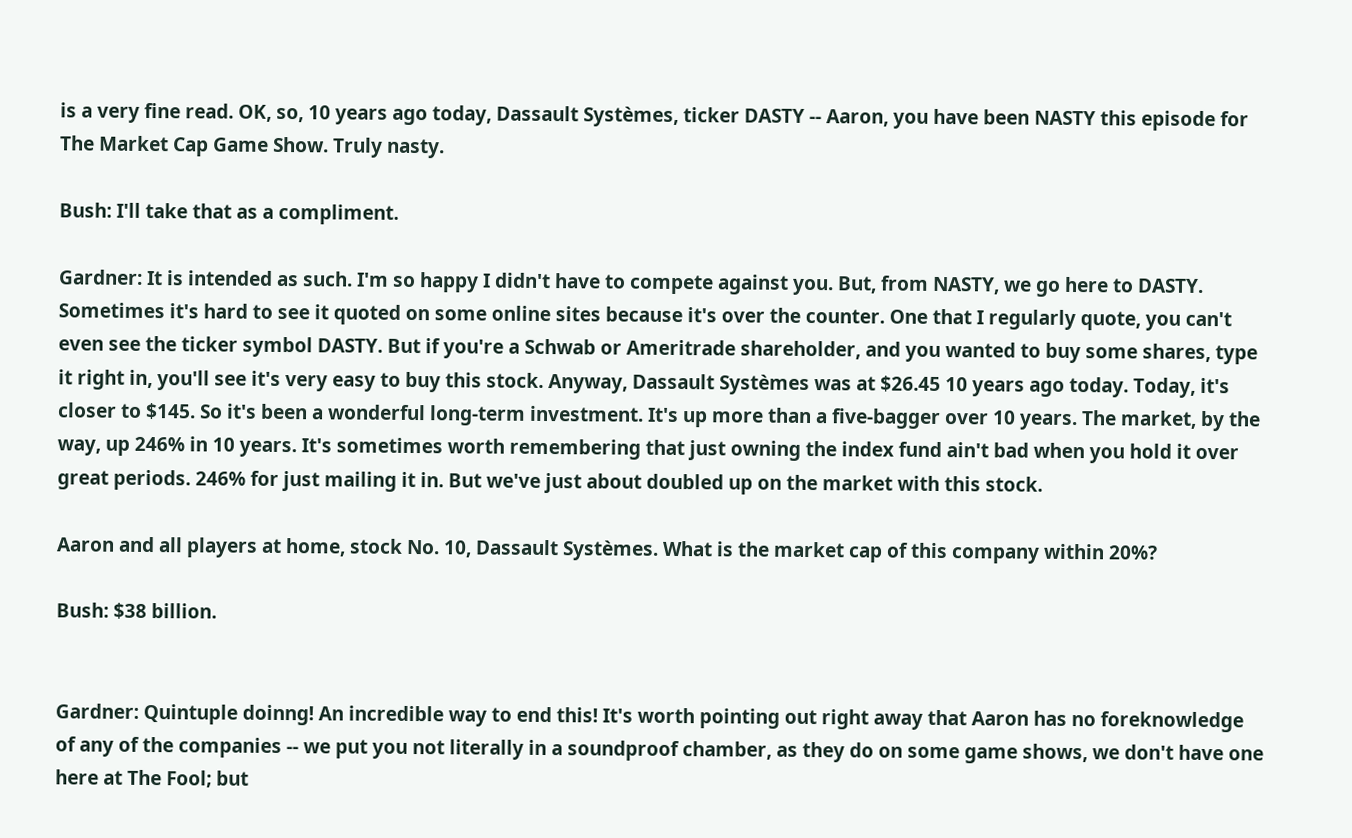is a very fine read. OK, so, 10 years ago today, Dassault Systèmes, ticker DASTY -- Aaron, you have been NASTY this episode for The Market Cap Game Show. Truly nasty.

Bush: I'll take that as a compliment.

Gardner: It is intended as such. I'm so happy I didn't have to compete against you. But, from NASTY, we go here to DASTY. Sometimes it's hard to see it quoted on some online sites because it's over the counter. One that I regularly quote, you can't even see the ticker symbol DASTY. But if you're a Schwab or Ameritrade shareholder, and you wanted to buy some shares, type it right in, you'll see it's very easy to buy this stock. Anyway, Dassault Systèmes was at $26.45 10 years ago today. Today, it's closer to $145. So it's been a wonderful long-term investment. It's up more than a five-bagger over 10 years. The market, by the way, up 246% in 10 years. It's sometimes worth remembering that just owning the index fund ain't bad when you hold it over great periods. 246% for just mailing it in. But we've just about doubled up on the market with this stock.

Aaron and all players at home, stock No. 10, Dassault Systèmes. What is the market cap of this company within 20%?

Bush: $38 billion.


Gardner: Quintuple doinng! An incredible way to end this! It's worth pointing out right away that Aaron has no foreknowledge of any of the companies -- we put you not literally in a soundproof chamber, as they do on some game shows, we don't have one here at The Fool; but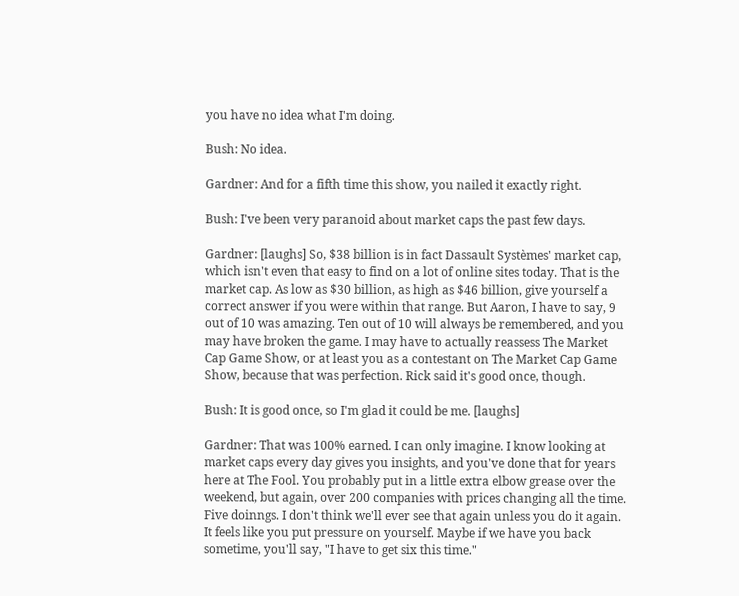you have no idea what I'm doing.

Bush: No idea.

Gardner: And for a fifth time this show, you nailed it exactly right.

Bush: I've been very paranoid about market caps the past few days.

Gardner: [laughs] So, $38 billion is in fact Dassault Systèmes' market cap, which isn't even that easy to find on a lot of online sites today. That is the market cap. As low as $30 billion, as high as $46 billion, give yourself a correct answer if you were within that range. But Aaron, I have to say, 9 out of 10 was amazing. Ten out of 10 will always be remembered, and you may have broken the game. I may have to actually reassess The Market Cap Game Show, or at least you as a contestant on The Market Cap Game Show, because that was perfection. Rick said it's good once, though.

Bush: It is good once, so I'm glad it could be me. [laughs]

Gardner: That was 100% earned. I can only imagine. I know looking at market caps every day gives you insights, and you've done that for years here at The Fool. You probably put in a little extra elbow grease over the weekend, but again, over 200 companies with prices changing all the time. Five doinngs. I don't think we'll ever see that again unless you do it again. It feels like you put pressure on yourself. Maybe if we have you back sometime, you'll say, "I have to get six this time."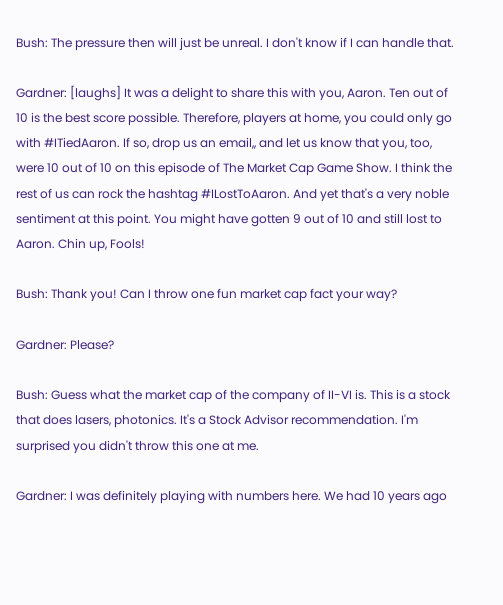Bush: The pressure then will just be unreal. I don't know if I can handle that.

Gardner: [laughs] It was a delight to share this with you, Aaron. Ten out of 10 is the best score possible. Therefore, players at home, you could only go with #ITiedAaron. If so, drop us an email,, and let us know that you, too, were 10 out of 10 on this episode of The Market Cap Game Show. I think the rest of us can rock the hashtag #ILostToAaron. And yet that's a very noble sentiment at this point. You might have gotten 9 out of 10 and still lost to Aaron. Chin up, Fools!

Bush: Thank you! Can I throw one fun market cap fact your way?

Gardner: Please?

Bush: Guess what the market cap of the company of II-VI is. This is a stock that does lasers, photonics. It's a Stock Advisor recommendation. I'm surprised you didn't throw this one at me.

Gardner: I was definitely playing with numbers here. We had 10 years ago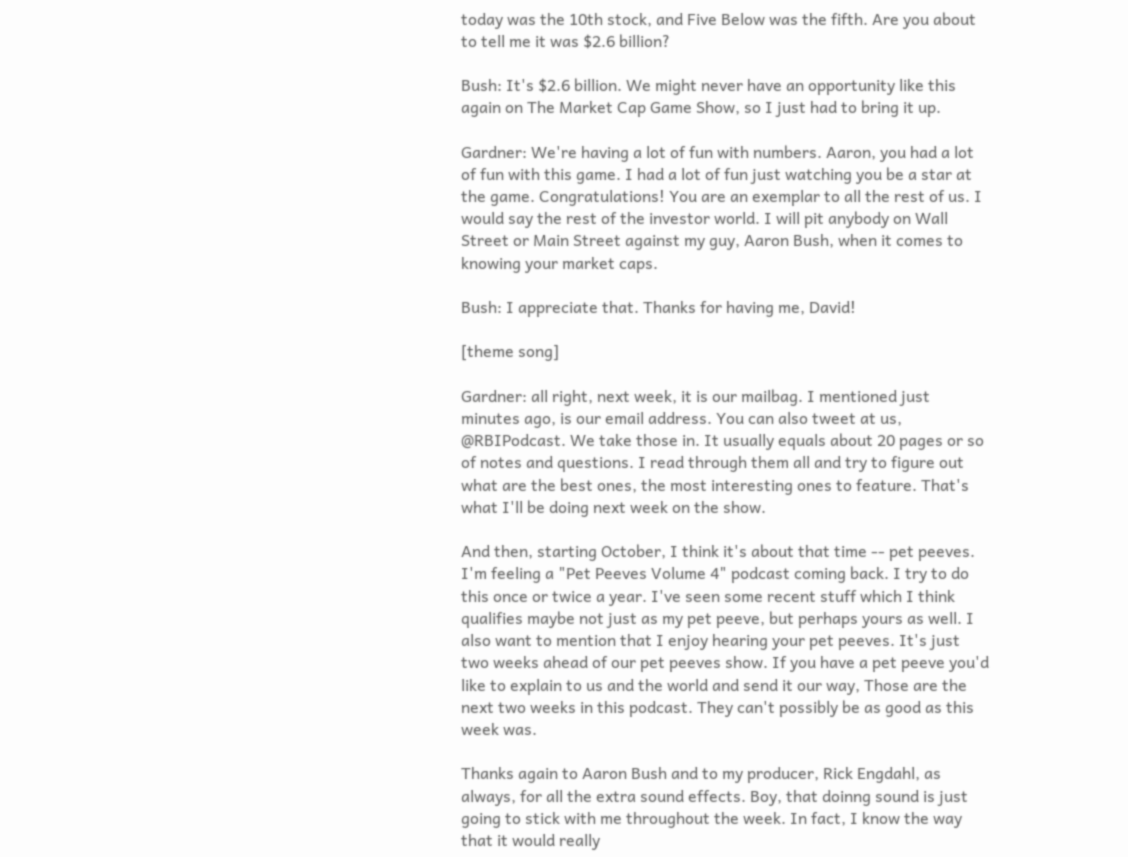today was the 10th stock, and Five Below was the fifth. Are you about to tell me it was $2.6 billion?

Bush: It's $2.6 billion. We might never have an opportunity like this again on The Market Cap Game Show, so I just had to bring it up.

Gardner: We're having a lot of fun with numbers. Aaron, you had a lot of fun with this game. I had a lot of fun just watching you be a star at the game. Congratulations! You are an exemplar to all the rest of us. I would say the rest of the investor world. I will pit anybody on Wall Street or Main Street against my guy, Aaron Bush, when it comes to knowing your market caps.

Bush: I appreciate that. Thanks for having me, David!

[theme song]

Gardner: all right, next week, it is our mailbag. I mentioned just minutes ago, is our email address. You can also tweet at us, @RBIPodcast. We take those in. It usually equals about 20 pages or so of notes and questions. I read through them all and try to figure out what are the best ones, the most interesting ones to feature. That's what I'll be doing next week on the show.

And then, starting October, I think it's about that time -- pet peeves. I'm feeling a "Pet Peeves Volume 4" podcast coming back. I try to do this once or twice a year. I've seen some recent stuff which I think qualifies maybe not just as my pet peeve, but perhaps yours as well. I also want to mention that I enjoy hearing your pet peeves. It's just two weeks ahead of our pet peeves show. If you have a pet peeve you'd like to explain to us and the world and send it our way, Those are the next two weeks in this podcast. They can't possibly be as good as this week was.

Thanks again to Aaron Bush and to my producer, Rick Engdahl, as always, for all the extra sound effects. Boy, that doinng sound is just going to stick with me throughout the week. In fact, I know the way that it would really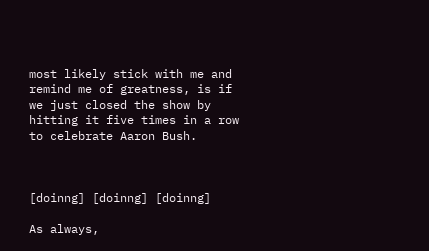most likely stick with me and remind me of greatness, is if we just closed the show by hitting it five times in a row to celebrate Aaron Bush.



[doinng] [doinng] [doinng]

As always,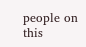people on this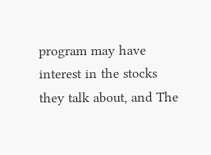program may have interest in the stocks they talk about, and The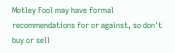Motley Fool may have formal recommendations for or against, so don't buy or sell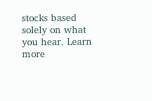stocks based solely on what you hear. Learn more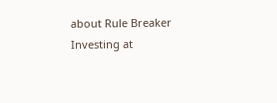about Rule Breaker Investing at